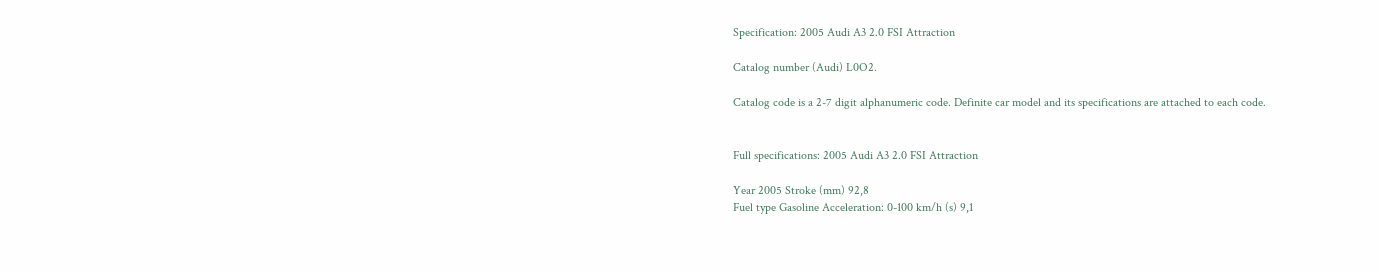Specification: 2005 Audi A3 2.0 FSI Attraction

Catalog number (Audi) L0O2.

Catalog code is a 2-7 digit alphanumeric code. Definite car model and its specifications are attached to each code.


Full specifications: 2005 Audi A3 2.0 FSI Attraction

Year 2005 Stroke (mm) 92,8
Fuel type Gasoline Acceleration: 0-100 km/h (s) 9,1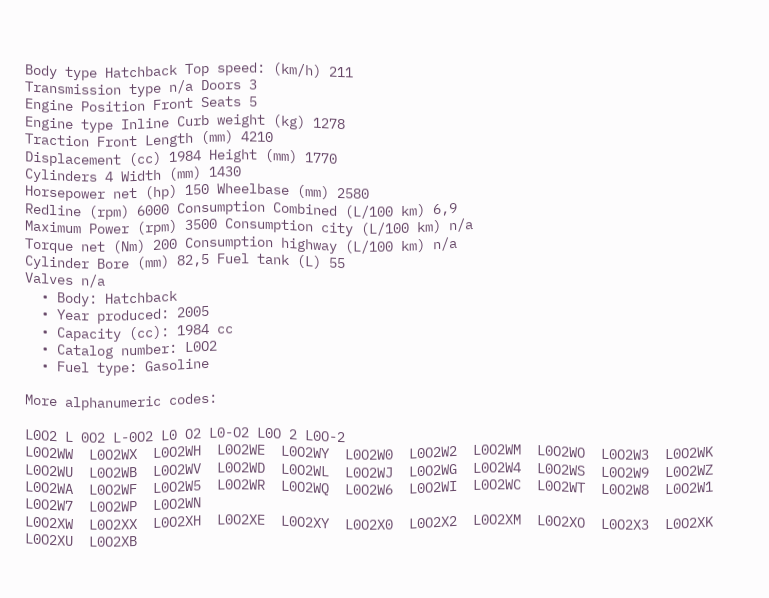Body type Hatchback Top speed: (km/h) 211
Transmission type n/a Doors 3
Engine Position Front Seats 5
Engine type Inline Curb weight (kg) 1278
Traction Front Length (mm) 4210
Displacement (cc) 1984 Height (mm) 1770
Cylinders 4 Width (mm) 1430
Horsepower net (hp) 150 Wheelbase (mm) 2580
Redline (rpm) 6000 Consumption Combined (L/100 km) 6,9
Maximum Power (rpm) 3500 Consumption city (L/100 km) n/a
Torque net (Nm) 200 Consumption highway (L/100 km) n/a
Cylinder Bore (mm) 82,5 Fuel tank (L) 55
Valves n/a
  • Body: Hatchback
  • Year produced: 2005
  • Capacity (cc): 1984 cc
  • Catalog number: L0O2
  • Fuel type: Gasoline

More alphanumeric codes:

L0O2 L 0O2 L-0O2 L0 O2 L0-O2 L0O 2 L0O-2
L0O2WW  L0O2WX  L0O2WH  L0O2WE  L0O2WY  L0O2W0  L0O2W2  L0O2WM  L0O2WO  L0O2W3  L0O2WK  L0O2WU  L0O2WB  L0O2WV  L0O2WD  L0O2WL  L0O2WJ  L0O2WG  L0O2W4  L0O2WS  L0O2W9  L0O2WZ  L0O2WA  L0O2WF  L0O2W5  L0O2WR  L0O2WQ  L0O2W6  L0O2WI  L0O2WC  L0O2WT  L0O2W8  L0O2W1  L0O2W7  L0O2WP  L0O2WN
L0O2XW  L0O2XX  L0O2XH  L0O2XE  L0O2XY  L0O2X0  L0O2X2  L0O2XM  L0O2XO  L0O2X3  L0O2XK  L0O2XU  L0O2XB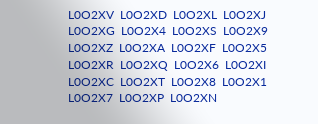L0O2XV  L0O2XD  L0O2XL  L0O2XJ  L0O2XG  L0O2X4  L0O2XS  L0O2X9  L0O2XZ  L0O2XA  L0O2XF  L0O2X5  L0O2XR  L0O2XQ  L0O2X6  L0O2XI  L0O2XC  L0O2XT  L0O2X8  L0O2X1  L0O2X7  L0O2XP  L0O2XN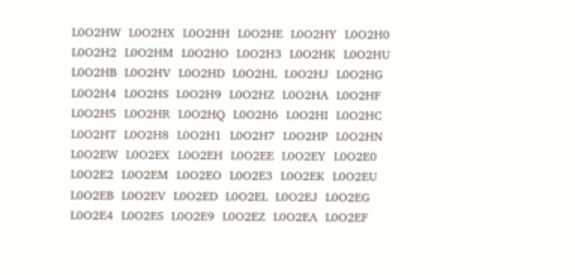L0O2HW  L0O2HX  L0O2HH  L0O2HE  L0O2HY  L0O2H0  L0O2H2  L0O2HM  L0O2HO  L0O2H3  L0O2HK  L0O2HU  L0O2HB  L0O2HV  L0O2HD  L0O2HL  L0O2HJ  L0O2HG  L0O2H4  L0O2HS  L0O2H9  L0O2HZ  L0O2HA  L0O2HF  L0O2H5  L0O2HR  L0O2HQ  L0O2H6  L0O2HI  L0O2HC  L0O2HT  L0O2H8  L0O2H1  L0O2H7  L0O2HP  L0O2HN
L0O2EW  L0O2EX  L0O2EH  L0O2EE  L0O2EY  L0O2E0  L0O2E2  L0O2EM  L0O2EO  L0O2E3  L0O2EK  L0O2EU  L0O2EB  L0O2EV  L0O2ED  L0O2EL  L0O2EJ  L0O2EG  L0O2E4  L0O2ES  L0O2E9  L0O2EZ  L0O2EA  L0O2EF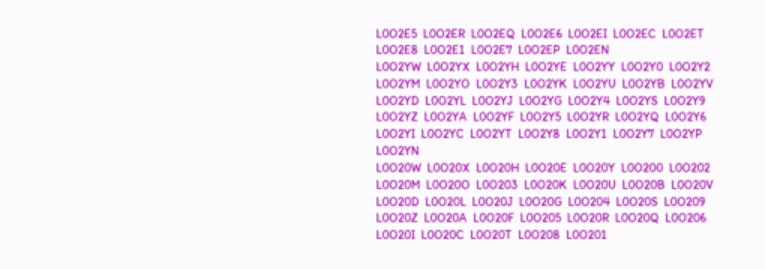L0O2E5  L0O2ER  L0O2EQ  L0O2E6  L0O2EI  L0O2EC  L0O2ET  L0O2E8  L0O2E1  L0O2E7  L0O2EP  L0O2EN
L0O2YW  L0O2YX  L0O2YH  L0O2YE  L0O2YY  L0O2Y0  L0O2Y2  L0O2YM  L0O2YO  L0O2Y3  L0O2YK  L0O2YU  L0O2YB  L0O2YV  L0O2YD  L0O2YL  L0O2YJ  L0O2YG  L0O2Y4  L0O2YS  L0O2Y9  L0O2YZ  L0O2YA  L0O2YF  L0O2Y5  L0O2YR  L0O2YQ  L0O2Y6  L0O2YI  L0O2YC  L0O2YT  L0O2Y8  L0O2Y1  L0O2Y7  L0O2YP  L0O2YN
L0O20W  L0O20X  L0O20H  L0O20E  L0O20Y  L0O200  L0O202  L0O20M  L0O20O  L0O203  L0O20K  L0O20U  L0O20B  L0O20V  L0O20D  L0O20L  L0O20J  L0O20G  L0O204  L0O20S  L0O209  L0O20Z  L0O20A  L0O20F  L0O205  L0O20R  L0O20Q  L0O206  L0O20I  L0O20C  L0O20T  L0O208  L0O201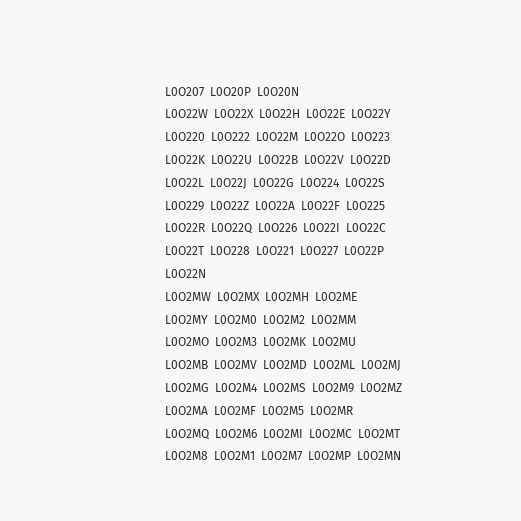L0O207  L0O20P  L0O20N
L0O22W  L0O22X  L0O22H  L0O22E  L0O22Y  L0O220  L0O222  L0O22M  L0O22O  L0O223  L0O22K  L0O22U  L0O22B  L0O22V  L0O22D  L0O22L  L0O22J  L0O22G  L0O224  L0O22S  L0O229  L0O22Z  L0O22A  L0O22F  L0O225  L0O22R  L0O22Q  L0O226  L0O22I  L0O22C  L0O22T  L0O228  L0O221  L0O227  L0O22P  L0O22N
L0O2MW  L0O2MX  L0O2MH  L0O2ME  L0O2MY  L0O2M0  L0O2M2  L0O2MM  L0O2MO  L0O2M3  L0O2MK  L0O2MU  L0O2MB  L0O2MV  L0O2MD  L0O2ML  L0O2MJ  L0O2MG  L0O2M4  L0O2MS  L0O2M9  L0O2MZ  L0O2MA  L0O2MF  L0O2M5  L0O2MR  L0O2MQ  L0O2M6  L0O2MI  L0O2MC  L0O2MT  L0O2M8  L0O2M1  L0O2M7  L0O2MP  L0O2MN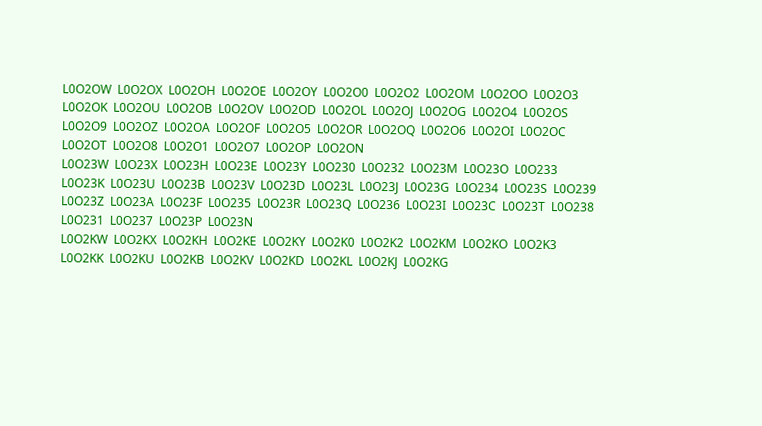L0O2OW  L0O2OX  L0O2OH  L0O2OE  L0O2OY  L0O2O0  L0O2O2  L0O2OM  L0O2OO  L0O2O3  L0O2OK  L0O2OU  L0O2OB  L0O2OV  L0O2OD  L0O2OL  L0O2OJ  L0O2OG  L0O2O4  L0O2OS  L0O2O9  L0O2OZ  L0O2OA  L0O2OF  L0O2O5  L0O2OR  L0O2OQ  L0O2O6  L0O2OI  L0O2OC  L0O2OT  L0O2O8  L0O2O1  L0O2O7  L0O2OP  L0O2ON
L0O23W  L0O23X  L0O23H  L0O23E  L0O23Y  L0O230  L0O232  L0O23M  L0O23O  L0O233  L0O23K  L0O23U  L0O23B  L0O23V  L0O23D  L0O23L  L0O23J  L0O23G  L0O234  L0O23S  L0O239  L0O23Z  L0O23A  L0O23F  L0O235  L0O23R  L0O23Q  L0O236  L0O23I  L0O23C  L0O23T  L0O238  L0O231  L0O237  L0O23P  L0O23N
L0O2KW  L0O2KX  L0O2KH  L0O2KE  L0O2KY  L0O2K0  L0O2K2  L0O2KM  L0O2KO  L0O2K3  L0O2KK  L0O2KU  L0O2KB  L0O2KV  L0O2KD  L0O2KL  L0O2KJ  L0O2KG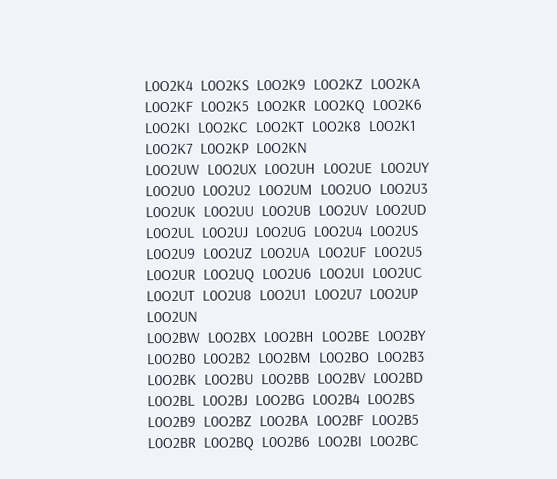L0O2K4  L0O2KS  L0O2K9  L0O2KZ  L0O2KA  L0O2KF  L0O2K5  L0O2KR  L0O2KQ  L0O2K6  L0O2KI  L0O2KC  L0O2KT  L0O2K8  L0O2K1  L0O2K7  L0O2KP  L0O2KN
L0O2UW  L0O2UX  L0O2UH  L0O2UE  L0O2UY  L0O2U0  L0O2U2  L0O2UM  L0O2UO  L0O2U3  L0O2UK  L0O2UU  L0O2UB  L0O2UV  L0O2UD  L0O2UL  L0O2UJ  L0O2UG  L0O2U4  L0O2US  L0O2U9  L0O2UZ  L0O2UA  L0O2UF  L0O2U5  L0O2UR  L0O2UQ  L0O2U6  L0O2UI  L0O2UC  L0O2UT  L0O2U8  L0O2U1  L0O2U7  L0O2UP  L0O2UN
L0O2BW  L0O2BX  L0O2BH  L0O2BE  L0O2BY  L0O2B0  L0O2B2  L0O2BM  L0O2BO  L0O2B3  L0O2BK  L0O2BU  L0O2BB  L0O2BV  L0O2BD  L0O2BL  L0O2BJ  L0O2BG  L0O2B4  L0O2BS  L0O2B9  L0O2BZ  L0O2BA  L0O2BF  L0O2B5  L0O2BR  L0O2BQ  L0O2B6  L0O2BI  L0O2BC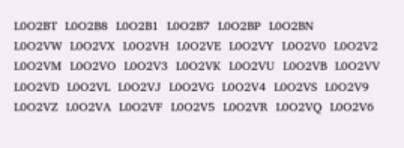L0O2BT  L0O2B8  L0O2B1  L0O2B7  L0O2BP  L0O2BN
L0O2VW  L0O2VX  L0O2VH  L0O2VE  L0O2VY  L0O2V0  L0O2V2  L0O2VM  L0O2VO  L0O2V3  L0O2VK  L0O2VU  L0O2VB  L0O2VV  L0O2VD  L0O2VL  L0O2VJ  L0O2VG  L0O2V4  L0O2VS  L0O2V9  L0O2VZ  L0O2VA  L0O2VF  L0O2V5  L0O2VR  L0O2VQ  L0O2V6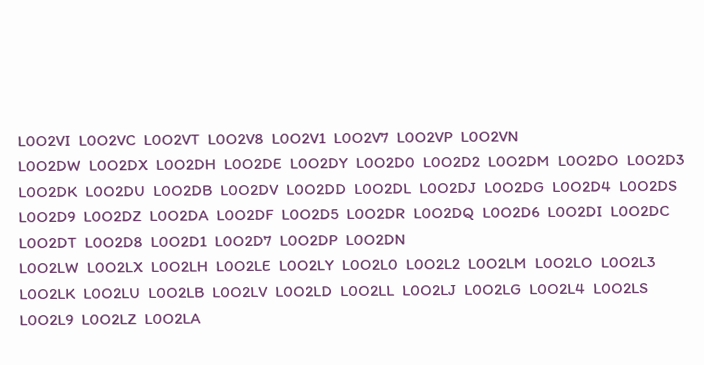L0O2VI  L0O2VC  L0O2VT  L0O2V8  L0O2V1  L0O2V7  L0O2VP  L0O2VN
L0O2DW  L0O2DX  L0O2DH  L0O2DE  L0O2DY  L0O2D0  L0O2D2  L0O2DM  L0O2DO  L0O2D3  L0O2DK  L0O2DU  L0O2DB  L0O2DV  L0O2DD  L0O2DL  L0O2DJ  L0O2DG  L0O2D4  L0O2DS  L0O2D9  L0O2DZ  L0O2DA  L0O2DF  L0O2D5  L0O2DR  L0O2DQ  L0O2D6  L0O2DI  L0O2DC  L0O2DT  L0O2D8  L0O2D1  L0O2D7  L0O2DP  L0O2DN
L0O2LW  L0O2LX  L0O2LH  L0O2LE  L0O2LY  L0O2L0  L0O2L2  L0O2LM  L0O2LO  L0O2L3  L0O2LK  L0O2LU  L0O2LB  L0O2LV  L0O2LD  L0O2LL  L0O2LJ  L0O2LG  L0O2L4  L0O2LS  L0O2L9  L0O2LZ  L0O2LA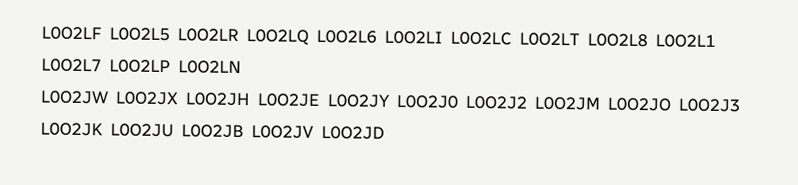L0O2LF  L0O2L5  L0O2LR  L0O2LQ  L0O2L6  L0O2LI  L0O2LC  L0O2LT  L0O2L8  L0O2L1  L0O2L7  L0O2LP  L0O2LN
L0O2JW  L0O2JX  L0O2JH  L0O2JE  L0O2JY  L0O2J0  L0O2J2  L0O2JM  L0O2JO  L0O2J3  L0O2JK  L0O2JU  L0O2JB  L0O2JV  L0O2JD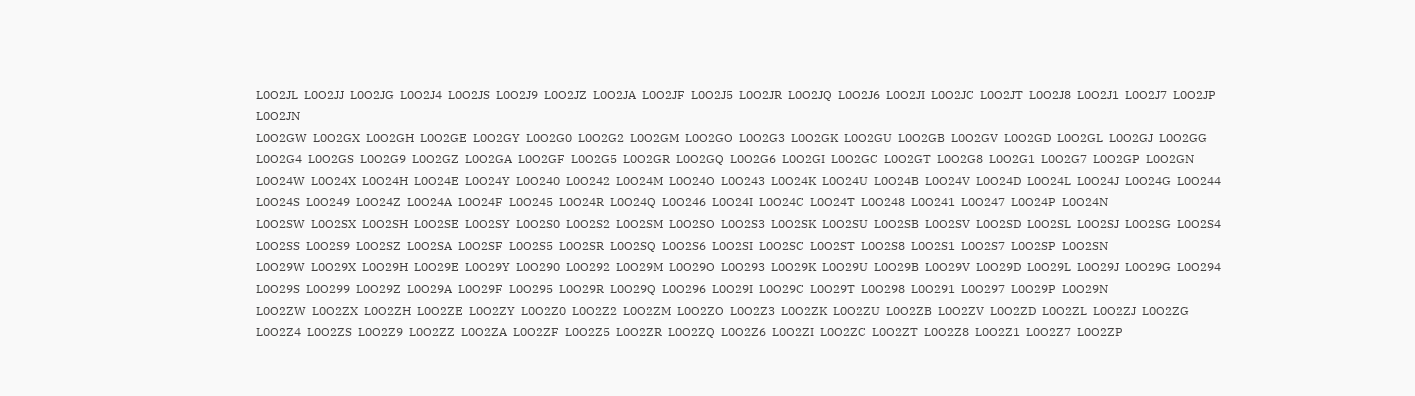L0O2JL  L0O2JJ  L0O2JG  L0O2J4  L0O2JS  L0O2J9  L0O2JZ  L0O2JA  L0O2JF  L0O2J5  L0O2JR  L0O2JQ  L0O2J6  L0O2JI  L0O2JC  L0O2JT  L0O2J8  L0O2J1  L0O2J7  L0O2JP  L0O2JN
L0O2GW  L0O2GX  L0O2GH  L0O2GE  L0O2GY  L0O2G0  L0O2G2  L0O2GM  L0O2GO  L0O2G3  L0O2GK  L0O2GU  L0O2GB  L0O2GV  L0O2GD  L0O2GL  L0O2GJ  L0O2GG  L0O2G4  L0O2GS  L0O2G9  L0O2GZ  L0O2GA  L0O2GF  L0O2G5  L0O2GR  L0O2GQ  L0O2G6  L0O2GI  L0O2GC  L0O2GT  L0O2G8  L0O2G1  L0O2G7  L0O2GP  L0O2GN
L0O24W  L0O24X  L0O24H  L0O24E  L0O24Y  L0O240  L0O242  L0O24M  L0O24O  L0O243  L0O24K  L0O24U  L0O24B  L0O24V  L0O24D  L0O24L  L0O24J  L0O24G  L0O244  L0O24S  L0O249  L0O24Z  L0O24A  L0O24F  L0O245  L0O24R  L0O24Q  L0O246  L0O24I  L0O24C  L0O24T  L0O248  L0O241  L0O247  L0O24P  L0O24N
L0O2SW  L0O2SX  L0O2SH  L0O2SE  L0O2SY  L0O2S0  L0O2S2  L0O2SM  L0O2SO  L0O2S3  L0O2SK  L0O2SU  L0O2SB  L0O2SV  L0O2SD  L0O2SL  L0O2SJ  L0O2SG  L0O2S4  L0O2SS  L0O2S9  L0O2SZ  L0O2SA  L0O2SF  L0O2S5  L0O2SR  L0O2SQ  L0O2S6  L0O2SI  L0O2SC  L0O2ST  L0O2S8  L0O2S1  L0O2S7  L0O2SP  L0O2SN
L0O29W  L0O29X  L0O29H  L0O29E  L0O29Y  L0O290  L0O292  L0O29M  L0O29O  L0O293  L0O29K  L0O29U  L0O29B  L0O29V  L0O29D  L0O29L  L0O29J  L0O29G  L0O294  L0O29S  L0O299  L0O29Z  L0O29A  L0O29F  L0O295  L0O29R  L0O29Q  L0O296  L0O29I  L0O29C  L0O29T  L0O298  L0O291  L0O297  L0O29P  L0O29N
L0O2ZW  L0O2ZX  L0O2ZH  L0O2ZE  L0O2ZY  L0O2Z0  L0O2Z2  L0O2ZM  L0O2ZO  L0O2Z3  L0O2ZK  L0O2ZU  L0O2ZB  L0O2ZV  L0O2ZD  L0O2ZL  L0O2ZJ  L0O2ZG  L0O2Z4  L0O2ZS  L0O2Z9  L0O2ZZ  L0O2ZA  L0O2ZF  L0O2Z5  L0O2ZR  L0O2ZQ  L0O2Z6  L0O2ZI  L0O2ZC  L0O2ZT  L0O2Z8  L0O2Z1  L0O2Z7  L0O2ZP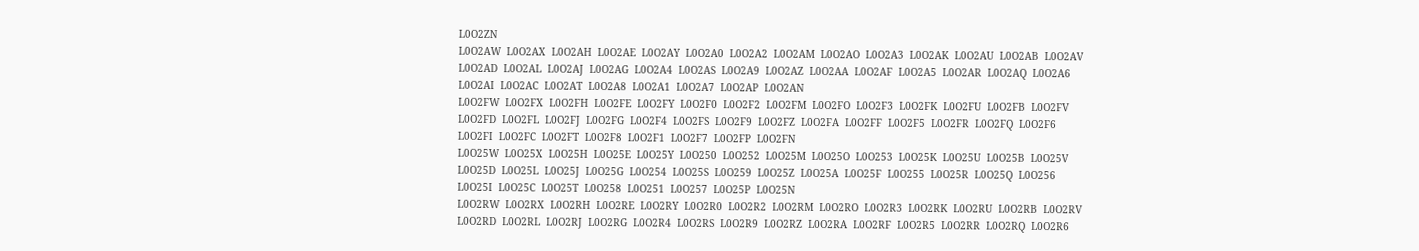L0O2ZN
L0O2AW  L0O2AX  L0O2AH  L0O2AE  L0O2AY  L0O2A0  L0O2A2  L0O2AM  L0O2AO  L0O2A3  L0O2AK  L0O2AU  L0O2AB  L0O2AV  L0O2AD  L0O2AL  L0O2AJ  L0O2AG  L0O2A4  L0O2AS  L0O2A9  L0O2AZ  L0O2AA  L0O2AF  L0O2A5  L0O2AR  L0O2AQ  L0O2A6  L0O2AI  L0O2AC  L0O2AT  L0O2A8  L0O2A1  L0O2A7  L0O2AP  L0O2AN
L0O2FW  L0O2FX  L0O2FH  L0O2FE  L0O2FY  L0O2F0  L0O2F2  L0O2FM  L0O2FO  L0O2F3  L0O2FK  L0O2FU  L0O2FB  L0O2FV  L0O2FD  L0O2FL  L0O2FJ  L0O2FG  L0O2F4  L0O2FS  L0O2F9  L0O2FZ  L0O2FA  L0O2FF  L0O2F5  L0O2FR  L0O2FQ  L0O2F6  L0O2FI  L0O2FC  L0O2FT  L0O2F8  L0O2F1  L0O2F7  L0O2FP  L0O2FN
L0O25W  L0O25X  L0O25H  L0O25E  L0O25Y  L0O250  L0O252  L0O25M  L0O25O  L0O253  L0O25K  L0O25U  L0O25B  L0O25V  L0O25D  L0O25L  L0O25J  L0O25G  L0O254  L0O25S  L0O259  L0O25Z  L0O25A  L0O25F  L0O255  L0O25R  L0O25Q  L0O256  L0O25I  L0O25C  L0O25T  L0O258  L0O251  L0O257  L0O25P  L0O25N
L0O2RW  L0O2RX  L0O2RH  L0O2RE  L0O2RY  L0O2R0  L0O2R2  L0O2RM  L0O2RO  L0O2R3  L0O2RK  L0O2RU  L0O2RB  L0O2RV  L0O2RD  L0O2RL  L0O2RJ  L0O2RG  L0O2R4  L0O2RS  L0O2R9  L0O2RZ  L0O2RA  L0O2RF  L0O2R5  L0O2RR  L0O2RQ  L0O2R6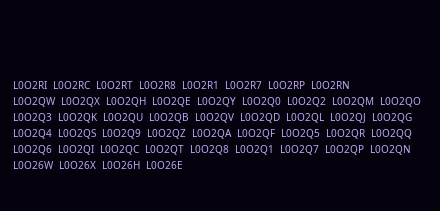L0O2RI  L0O2RC  L0O2RT  L0O2R8  L0O2R1  L0O2R7  L0O2RP  L0O2RN
L0O2QW  L0O2QX  L0O2QH  L0O2QE  L0O2QY  L0O2Q0  L0O2Q2  L0O2QM  L0O2QO  L0O2Q3  L0O2QK  L0O2QU  L0O2QB  L0O2QV  L0O2QD  L0O2QL  L0O2QJ  L0O2QG  L0O2Q4  L0O2QS  L0O2Q9  L0O2QZ  L0O2QA  L0O2QF  L0O2Q5  L0O2QR  L0O2QQ  L0O2Q6  L0O2QI  L0O2QC  L0O2QT  L0O2Q8  L0O2Q1  L0O2Q7  L0O2QP  L0O2QN
L0O26W  L0O26X  L0O26H  L0O26E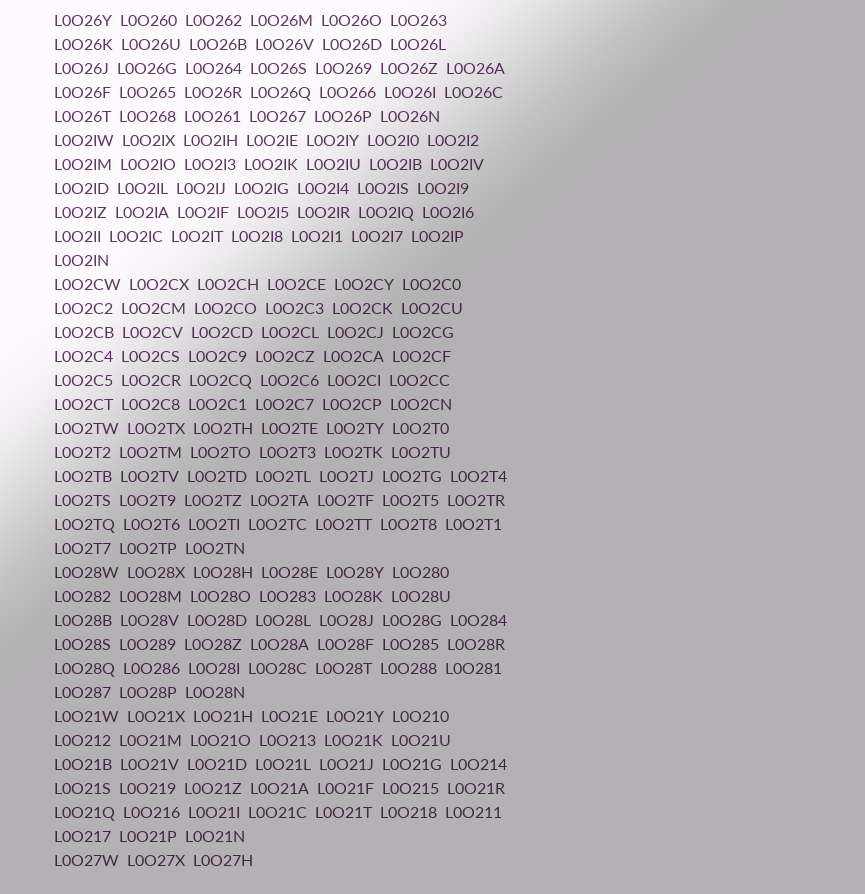L0O26Y  L0O260  L0O262  L0O26M  L0O26O  L0O263  L0O26K  L0O26U  L0O26B  L0O26V  L0O26D  L0O26L  L0O26J  L0O26G  L0O264  L0O26S  L0O269  L0O26Z  L0O26A  L0O26F  L0O265  L0O26R  L0O26Q  L0O266  L0O26I  L0O26C  L0O26T  L0O268  L0O261  L0O267  L0O26P  L0O26N
L0O2IW  L0O2IX  L0O2IH  L0O2IE  L0O2IY  L0O2I0  L0O2I2  L0O2IM  L0O2IO  L0O2I3  L0O2IK  L0O2IU  L0O2IB  L0O2IV  L0O2ID  L0O2IL  L0O2IJ  L0O2IG  L0O2I4  L0O2IS  L0O2I9  L0O2IZ  L0O2IA  L0O2IF  L0O2I5  L0O2IR  L0O2IQ  L0O2I6  L0O2II  L0O2IC  L0O2IT  L0O2I8  L0O2I1  L0O2I7  L0O2IP  L0O2IN
L0O2CW  L0O2CX  L0O2CH  L0O2CE  L0O2CY  L0O2C0  L0O2C2  L0O2CM  L0O2CO  L0O2C3  L0O2CK  L0O2CU  L0O2CB  L0O2CV  L0O2CD  L0O2CL  L0O2CJ  L0O2CG  L0O2C4  L0O2CS  L0O2C9  L0O2CZ  L0O2CA  L0O2CF  L0O2C5  L0O2CR  L0O2CQ  L0O2C6  L0O2CI  L0O2CC  L0O2CT  L0O2C8  L0O2C1  L0O2C7  L0O2CP  L0O2CN
L0O2TW  L0O2TX  L0O2TH  L0O2TE  L0O2TY  L0O2T0  L0O2T2  L0O2TM  L0O2TO  L0O2T3  L0O2TK  L0O2TU  L0O2TB  L0O2TV  L0O2TD  L0O2TL  L0O2TJ  L0O2TG  L0O2T4  L0O2TS  L0O2T9  L0O2TZ  L0O2TA  L0O2TF  L0O2T5  L0O2TR  L0O2TQ  L0O2T6  L0O2TI  L0O2TC  L0O2TT  L0O2T8  L0O2T1  L0O2T7  L0O2TP  L0O2TN
L0O28W  L0O28X  L0O28H  L0O28E  L0O28Y  L0O280  L0O282  L0O28M  L0O28O  L0O283  L0O28K  L0O28U  L0O28B  L0O28V  L0O28D  L0O28L  L0O28J  L0O28G  L0O284  L0O28S  L0O289  L0O28Z  L0O28A  L0O28F  L0O285  L0O28R  L0O28Q  L0O286  L0O28I  L0O28C  L0O28T  L0O288  L0O281  L0O287  L0O28P  L0O28N
L0O21W  L0O21X  L0O21H  L0O21E  L0O21Y  L0O210  L0O212  L0O21M  L0O21O  L0O213  L0O21K  L0O21U  L0O21B  L0O21V  L0O21D  L0O21L  L0O21J  L0O21G  L0O214  L0O21S  L0O219  L0O21Z  L0O21A  L0O21F  L0O215  L0O21R  L0O21Q  L0O216  L0O21I  L0O21C  L0O21T  L0O218  L0O211  L0O217  L0O21P  L0O21N
L0O27W  L0O27X  L0O27H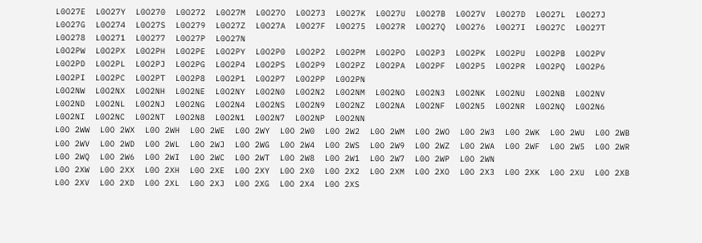L0O27E  L0O27Y  L0O270  L0O272  L0O27M  L0O27O  L0O273  L0O27K  L0O27U  L0O27B  L0O27V  L0O27D  L0O27L  L0O27J  L0O27G  L0O274  L0O27S  L0O279  L0O27Z  L0O27A  L0O27F  L0O275  L0O27R  L0O27Q  L0O276  L0O27I  L0O27C  L0O27T  L0O278  L0O271  L0O277  L0O27P  L0O27N
L0O2PW  L0O2PX  L0O2PH  L0O2PE  L0O2PY  L0O2P0  L0O2P2  L0O2PM  L0O2PO  L0O2P3  L0O2PK  L0O2PU  L0O2PB  L0O2PV  L0O2PD  L0O2PL  L0O2PJ  L0O2PG  L0O2P4  L0O2PS  L0O2P9  L0O2PZ  L0O2PA  L0O2PF  L0O2P5  L0O2PR  L0O2PQ  L0O2P6  L0O2PI  L0O2PC  L0O2PT  L0O2P8  L0O2P1  L0O2P7  L0O2PP  L0O2PN
L0O2NW  L0O2NX  L0O2NH  L0O2NE  L0O2NY  L0O2N0  L0O2N2  L0O2NM  L0O2NO  L0O2N3  L0O2NK  L0O2NU  L0O2NB  L0O2NV  L0O2ND  L0O2NL  L0O2NJ  L0O2NG  L0O2N4  L0O2NS  L0O2N9  L0O2NZ  L0O2NA  L0O2NF  L0O2N5  L0O2NR  L0O2NQ  L0O2N6  L0O2NI  L0O2NC  L0O2NT  L0O2N8  L0O2N1  L0O2N7  L0O2NP  L0O2NN
L0O 2WW  L0O 2WX  L0O 2WH  L0O 2WE  L0O 2WY  L0O 2W0  L0O 2W2  L0O 2WM  L0O 2WO  L0O 2W3  L0O 2WK  L0O 2WU  L0O 2WB  L0O 2WV  L0O 2WD  L0O 2WL  L0O 2WJ  L0O 2WG  L0O 2W4  L0O 2WS  L0O 2W9  L0O 2WZ  L0O 2WA  L0O 2WF  L0O 2W5  L0O 2WR  L0O 2WQ  L0O 2W6  L0O 2WI  L0O 2WC  L0O 2WT  L0O 2W8  L0O 2W1  L0O 2W7  L0O 2WP  L0O 2WN
L0O 2XW  L0O 2XX  L0O 2XH  L0O 2XE  L0O 2XY  L0O 2X0  L0O 2X2  L0O 2XM  L0O 2XO  L0O 2X3  L0O 2XK  L0O 2XU  L0O 2XB  L0O 2XV  L0O 2XD  L0O 2XL  L0O 2XJ  L0O 2XG  L0O 2X4  L0O 2XS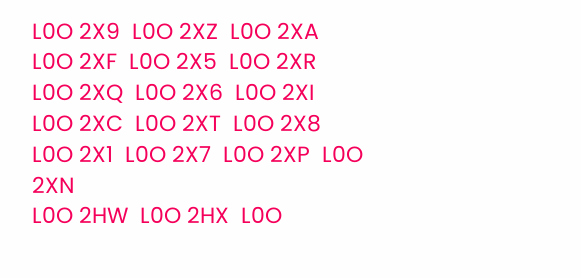L0O 2X9  L0O 2XZ  L0O 2XA  L0O 2XF  L0O 2X5  L0O 2XR  L0O 2XQ  L0O 2X6  L0O 2XI  L0O 2XC  L0O 2XT  L0O 2X8  L0O 2X1  L0O 2X7  L0O 2XP  L0O 2XN
L0O 2HW  L0O 2HX  L0O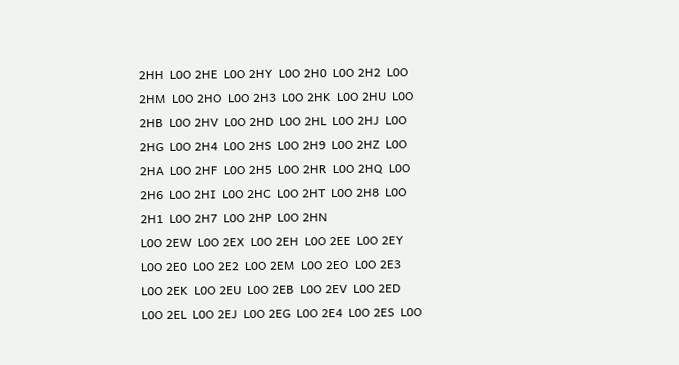2HH  L0O 2HE  L0O 2HY  L0O 2H0  L0O 2H2  L0O 2HM  L0O 2HO  L0O 2H3  L0O 2HK  L0O 2HU  L0O 2HB  L0O 2HV  L0O 2HD  L0O 2HL  L0O 2HJ  L0O 2HG  L0O 2H4  L0O 2HS  L0O 2H9  L0O 2HZ  L0O 2HA  L0O 2HF  L0O 2H5  L0O 2HR  L0O 2HQ  L0O 2H6  L0O 2HI  L0O 2HC  L0O 2HT  L0O 2H8  L0O 2H1  L0O 2H7  L0O 2HP  L0O 2HN
L0O 2EW  L0O 2EX  L0O 2EH  L0O 2EE  L0O 2EY  L0O 2E0  L0O 2E2  L0O 2EM  L0O 2EO  L0O 2E3  L0O 2EK  L0O 2EU  L0O 2EB  L0O 2EV  L0O 2ED  L0O 2EL  L0O 2EJ  L0O 2EG  L0O 2E4  L0O 2ES  L0O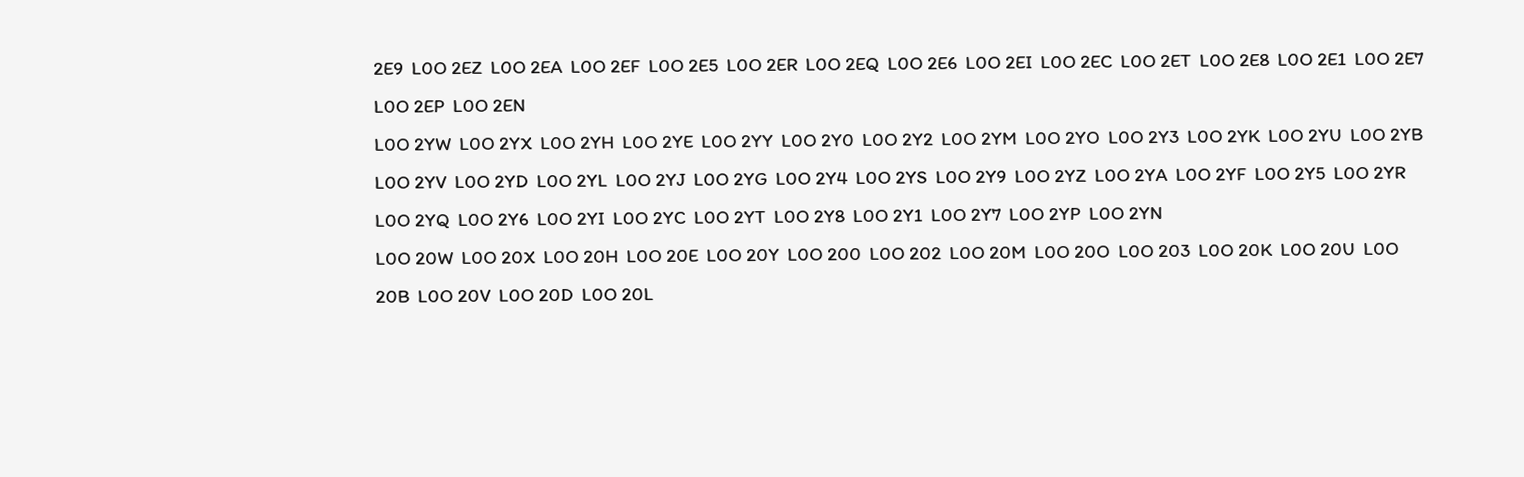2E9  L0O 2EZ  L0O 2EA  L0O 2EF  L0O 2E5  L0O 2ER  L0O 2EQ  L0O 2E6  L0O 2EI  L0O 2EC  L0O 2ET  L0O 2E8  L0O 2E1  L0O 2E7  L0O 2EP  L0O 2EN
L0O 2YW  L0O 2YX  L0O 2YH  L0O 2YE  L0O 2YY  L0O 2Y0  L0O 2Y2  L0O 2YM  L0O 2YO  L0O 2Y3  L0O 2YK  L0O 2YU  L0O 2YB  L0O 2YV  L0O 2YD  L0O 2YL  L0O 2YJ  L0O 2YG  L0O 2Y4  L0O 2YS  L0O 2Y9  L0O 2YZ  L0O 2YA  L0O 2YF  L0O 2Y5  L0O 2YR  L0O 2YQ  L0O 2Y6  L0O 2YI  L0O 2YC  L0O 2YT  L0O 2Y8  L0O 2Y1  L0O 2Y7  L0O 2YP  L0O 2YN
L0O 20W  L0O 20X  L0O 20H  L0O 20E  L0O 20Y  L0O 200  L0O 202  L0O 20M  L0O 20O  L0O 203  L0O 20K  L0O 20U  L0O 20B  L0O 20V  L0O 20D  L0O 20L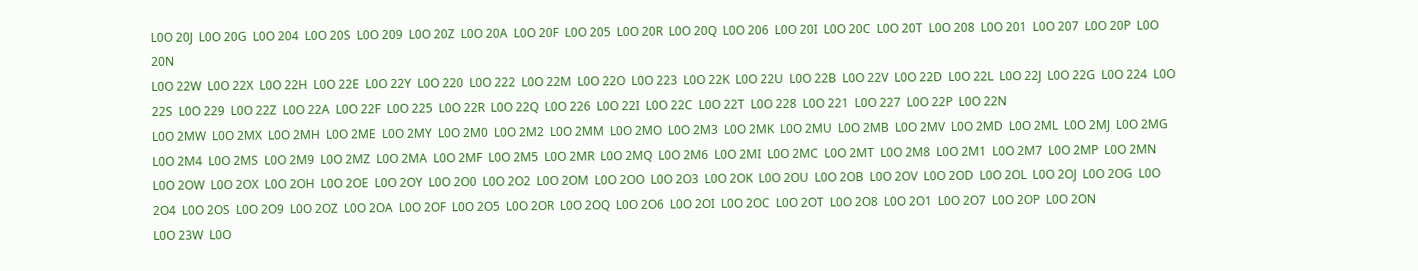L0O 20J  L0O 20G  L0O 204  L0O 20S  L0O 209  L0O 20Z  L0O 20A  L0O 20F  L0O 205  L0O 20R  L0O 20Q  L0O 206  L0O 20I  L0O 20C  L0O 20T  L0O 208  L0O 201  L0O 207  L0O 20P  L0O 20N
L0O 22W  L0O 22X  L0O 22H  L0O 22E  L0O 22Y  L0O 220  L0O 222  L0O 22M  L0O 22O  L0O 223  L0O 22K  L0O 22U  L0O 22B  L0O 22V  L0O 22D  L0O 22L  L0O 22J  L0O 22G  L0O 224  L0O 22S  L0O 229  L0O 22Z  L0O 22A  L0O 22F  L0O 225  L0O 22R  L0O 22Q  L0O 226  L0O 22I  L0O 22C  L0O 22T  L0O 228  L0O 221  L0O 227  L0O 22P  L0O 22N
L0O 2MW  L0O 2MX  L0O 2MH  L0O 2ME  L0O 2MY  L0O 2M0  L0O 2M2  L0O 2MM  L0O 2MO  L0O 2M3  L0O 2MK  L0O 2MU  L0O 2MB  L0O 2MV  L0O 2MD  L0O 2ML  L0O 2MJ  L0O 2MG  L0O 2M4  L0O 2MS  L0O 2M9  L0O 2MZ  L0O 2MA  L0O 2MF  L0O 2M5  L0O 2MR  L0O 2MQ  L0O 2M6  L0O 2MI  L0O 2MC  L0O 2MT  L0O 2M8  L0O 2M1  L0O 2M7  L0O 2MP  L0O 2MN
L0O 2OW  L0O 2OX  L0O 2OH  L0O 2OE  L0O 2OY  L0O 2O0  L0O 2O2  L0O 2OM  L0O 2OO  L0O 2O3  L0O 2OK  L0O 2OU  L0O 2OB  L0O 2OV  L0O 2OD  L0O 2OL  L0O 2OJ  L0O 2OG  L0O 2O4  L0O 2OS  L0O 2O9  L0O 2OZ  L0O 2OA  L0O 2OF  L0O 2O5  L0O 2OR  L0O 2OQ  L0O 2O6  L0O 2OI  L0O 2OC  L0O 2OT  L0O 2O8  L0O 2O1  L0O 2O7  L0O 2OP  L0O 2ON
L0O 23W  L0O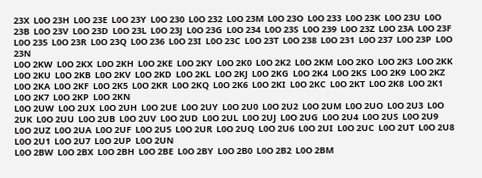23X  L0O 23H  L0O 23E  L0O 23Y  L0O 230  L0O 232  L0O 23M  L0O 23O  L0O 233  L0O 23K  L0O 23U  L0O 23B  L0O 23V  L0O 23D  L0O 23L  L0O 23J  L0O 23G  L0O 234  L0O 23S  L0O 239  L0O 23Z  L0O 23A  L0O 23F  L0O 235  L0O 23R  L0O 23Q  L0O 236  L0O 23I  L0O 23C  L0O 23T  L0O 238  L0O 231  L0O 237  L0O 23P  L0O 23N
L0O 2KW  L0O 2KX  L0O 2KH  L0O 2KE  L0O 2KY  L0O 2K0  L0O 2K2  L0O 2KM  L0O 2KO  L0O 2K3  L0O 2KK  L0O 2KU  L0O 2KB  L0O 2KV  L0O 2KD  L0O 2KL  L0O 2KJ  L0O 2KG  L0O 2K4  L0O 2KS  L0O 2K9  L0O 2KZ  L0O 2KA  L0O 2KF  L0O 2K5  L0O 2KR  L0O 2KQ  L0O 2K6  L0O 2KI  L0O 2KC  L0O 2KT  L0O 2K8  L0O 2K1  L0O 2K7  L0O 2KP  L0O 2KN
L0O 2UW  L0O 2UX  L0O 2UH  L0O 2UE  L0O 2UY  L0O 2U0  L0O 2U2  L0O 2UM  L0O 2UO  L0O 2U3  L0O 2UK  L0O 2UU  L0O 2UB  L0O 2UV  L0O 2UD  L0O 2UL  L0O 2UJ  L0O 2UG  L0O 2U4  L0O 2US  L0O 2U9  L0O 2UZ  L0O 2UA  L0O 2UF  L0O 2U5  L0O 2UR  L0O 2UQ  L0O 2U6  L0O 2UI  L0O 2UC  L0O 2UT  L0O 2U8  L0O 2U1  L0O 2U7  L0O 2UP  L0O 2UN
L0O 2BW  L0O 2BX  L0O 2BH  L0O 2BE  L0O 2BY  L0O 2B0  L0O 2B2  L0O 2BM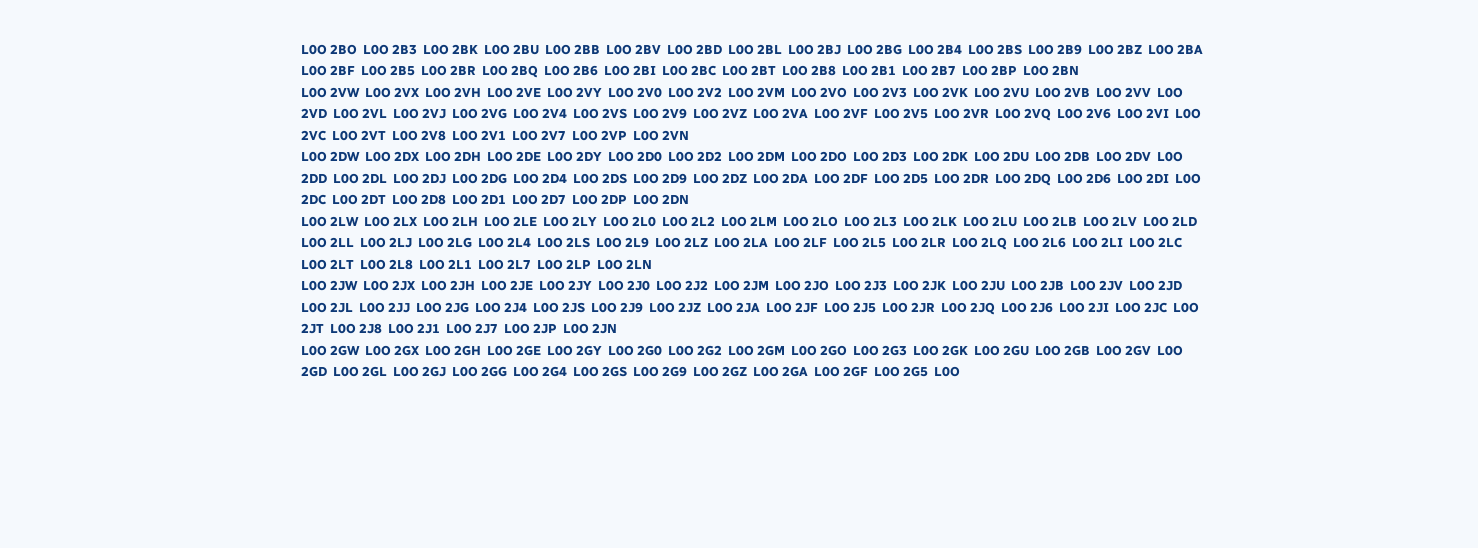L0O 2BO  L0O 2B3  L0O 2BK  L0O 2BU  L0O 2BB  L0O 2BV  L0O 2BD  L0O 2BL  L0O 2BJ  L0O 2BG  L0O 2B4  L0O 2BS  L0O 2B9  L0O 2BZ  L0O 2BA  L0O 2BF  L0O 2B5  L0O 2BR  L0O 2BQ  L0O 2B6  L0O 2BI  L0O 2BC  L0O 2BT  L0O 2B8  L0O 2B1  L0O 2B7  L0O 2BP  L0O 2BN
L0O 2VW  L0O 2VX  L0O 2VH  L0O 2VE  L0O 2VY  L0O 2V0  L0O 2V2  L0O 2VM  L0O 2VO  L0O 2V3  L0O 2VK  L0O 2VU  L0O 2VB  L0O 2VV  L0O 2VD  L0O 2VL  L0O 2VJ  L0O 2VG  L0O 2V4  L0O 2VS  L0O 2V9  L0O 2VZ  L0O 2VA  L0O 2VF  L0O 2V5  L0O 2VR  L0O 2VQ  L0O 2V6  L0O 2VI  L0O 2VC  L0O 2VT  L0O 2V8  L0O 2V1  L0O 2V7  L0O 2VP  L0O 2VN
L0O 2DW  L0O 2DX  L0O 2DH  L0O 2DE  L0O 2DY  L0O 2D0  L0O 2D2  L0O 2DM  L0O 2DO  L0O 2D3  L0O 2DK  L0O 2DU  L0O 2DB  L0O 2DV  L0O 2DD  L0O 2DL  L0O 2DJ  L0O 2DG  L0O 2D4  L0O 2DS  L0O 2D9  L0O 2DZ  L0O 2DA  L0O 2DF  L0O 2D5  L0O 2DR  L0O 2DQ  L0O 2D6  L0O 2DI  L0O 2DC  L0O 2DT  L0O 2D8  L0O 2D1  L0O 2D7  L0O 2DP  L0O 2DN
L0O 2LW  L0O 2LX  L0O 2LH  L0O 2LE  L0O 2LY  L0O 2L0  L0O 2L2  L0O 2LM  L0O 2LO  L0O 2L3  L0O 2LK  L0O 2LU  L0O 2LB  L0O 2LV  L0O 2LD  L0O 2LL  L0O 2LJ  L0O 2LG  L0O 2L4  L0O 2LS  L0O 2L9  L0O 2LZ  L0O 2LA  L0O 2LF  L0O 2L5  L0O 2LR  L0O 2LQ  L0O 2L6  L0O 2LI  L0O 2LC  L0O 2LT  L0O 2L8  L0O 2L1  L0O 2L7  L0O 2LP  L0O 2LN
L0O 2JW  L0O 2JX  L0O 2JH  L0O 2JE  L0O 2JY  L0O 2J0  L0O 2J2  L0O 2JM  L0O 2JO  L0O 2J3  L0O 2JK  L0O 2JU  L0O 2JB  L0O 2JV  L0O 2JD  L0O 2JL  L0O 2JJ  L0O 2JG  L0O 2J4  L0O 2JS  L0O 2J9  L0O 2JZ  L0O 2JA  L0O 2JF  L0O 2J5  L0O 2JR  L0O 2JQ  L0O 2J6  L0O 2JI  L0O 2JC  L0O 2JT  L0O 2J8  L0O 2J1  L0O 2J7  L0O 2JP  L0O 2JN
L0O 2GW  L0O 2GX  L0O 2GH  L0O 2GE  L0O 2GY  L0O 2G0  L0O 2G2  L0O 2GM  L0O 2GO  L0O 2G3  L0O 2GK  L0O 2GU  L0O 2GB  L0O 2GV  L0O 2GD  L0O 2GL  L0O 2GJ  L0O 2GG  L0O 2G4  L0O 2GS  L0O 2G9  L0O 2GZ  L0O 2GA  L0O 2GF  L0O 2G5  L0O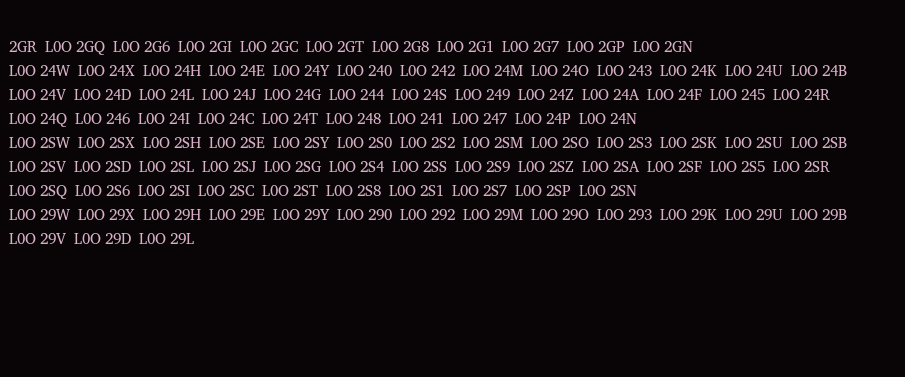2GR  L0O 2GQ  L0O 2G6  L0O 2GI  L0O 2GC  L0O 2GT  L0O 2G8  L0O 2G1  L0O 2G7  L0O 2GP  L0O 2GN
L0O 24W  L0O 24X  L0O 24H  L0O 24E  L0O 24Y  L0O 240  L0O 242  L0O 24M  L0O 24O  L0O 243  L0O 24K  L0O 24U  L0O 24B  L0O 24V  L0O 24D  L0O 24L  L0O 24J  L0O 24G  L0O 244  L0O 24S  L0O 249  L0O 24Z  L0O 24A  L0O 24F  L0O 245  L0O 24R  L0O 24Q  L0O 246  L0O 24I  L0O 24C  L0O 24T  L0O 248  L0O 241  L0O 247  L0O 24P  L0O 24N
L0O 2SW  L0O 2SX  L0O 2SH  L0O 2SE  L0O 2SY  L0O 2S0  L0O 2S2  L0O 2SM  L0O 2SO  L0O 2S3  L0O 2SK  L0O 2SU  L0O 2SB  L0O 2SV  L0O 2SD  L0O 2SL  L0O 2SJ  L0O 2SG  L0O 2S4  L0O 2SS  L0O 2S9  L0O 2SZ  L0O 2SA  L0O 2SF  L0O 2S5  L0O 2SR  L0O 2SQ  L0O 2S6  L0O 2SI  L0O 2SC  L0O 2ST  L0O 2S8  L0O 2S1  L0O 2S7  L0O 2SP  L0O 2SN
L0O 29W  L0O 29X  L0O 29H  L0O 29E  L0O 29Y  L0O 290  L0O 292  L0O 29M  L0O 29O  L0O 293  L0O 29K  L0O 29U  L0O 29B  L0O 29V  L0O 29D  L0O 29L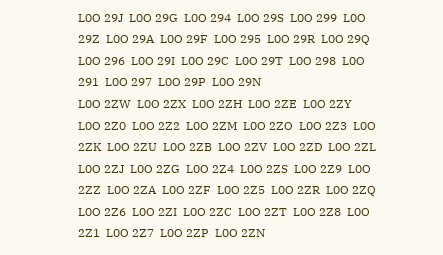L0O 29J  L0O 29G  L0O 294  L0O 29S  L0O 299  L0O 29Z  L0O 29A  L0O 29F  L0O 295  L0O 29R  L0O 29Q  L0O 296  L0O 29I  L0O 29C  L0O 29T  L0O 298  L0O 291  L0O 297  L0O 29P  L0O 29N
L0O 2ZW  L0O 2ZX  L0O 2ZH  L0O 2ZE  L0O 2ZY  L0O 2Z0  L0O 2Z2  L0O 2ZM  L0O 2ZO  L0O 2Z3  L0O 2ZK  L0O 2ZU  L0O 2ZB  L0O 2ZV  L0O 2ZD  L0O 2ZL  L0O 2ZJ  L0O 2ZG  L0O 2Z4  L0O 2ZS  L0O 2Z9  L0O 2ZZ  L0O 2ZA  L0O 2ZF  L0O 2Z5  L0O 2ZR  L0O 2ZQ  L0O 2Z6  L0O 2ZI  L0O 2ZC  L0O 2ZT  L0O 2Z8  L0O 2Z1  L0O 2Z7  L0O 2ZP  L0O 2ZN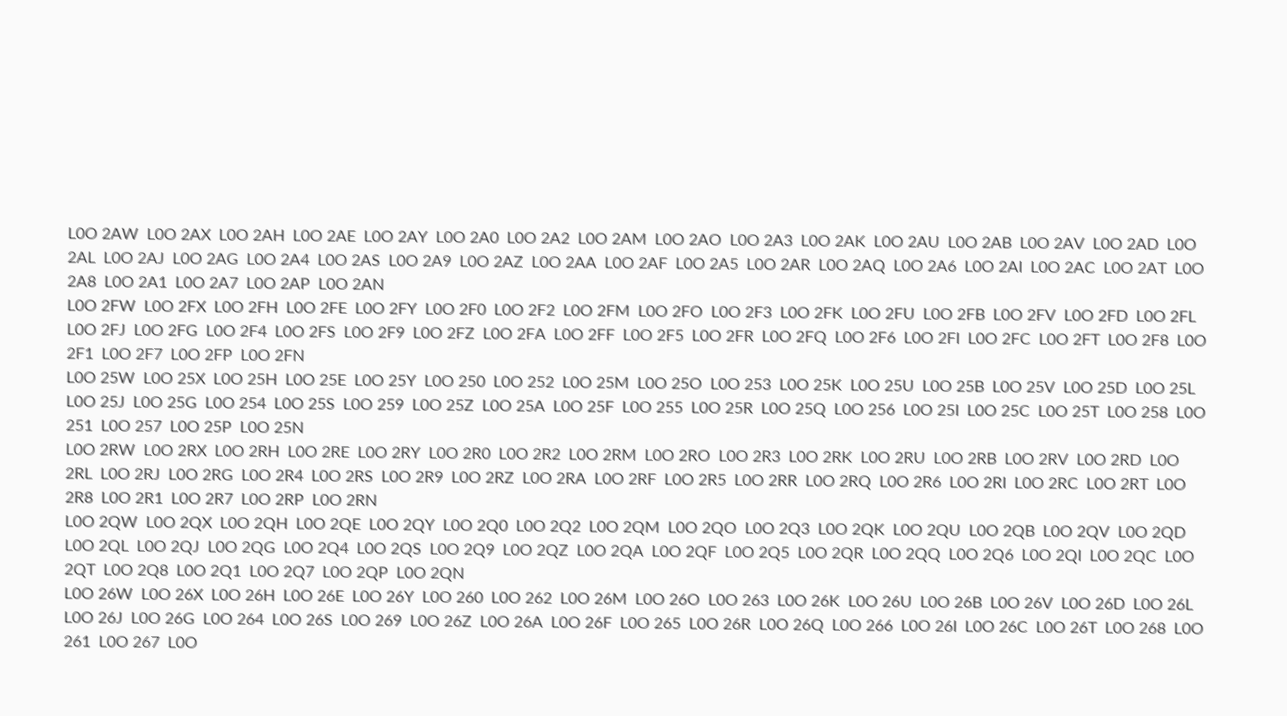L0O 2AW  L0O 2AX  L0O 2AH  L0O 2AE  L0O 2AY  L0O 2A0  L0O 2A2  L0O 2AM  L0O 2AO  L0O 2A3  L0O 2AK  L0O 2AU  L0O 2AB  L0O 2AV  L0O 2AD  L0O 2AL  L0O 2AJ  L0O 2AG  L0O 2A4  L0O 2AS  L0O 2A9  L0O 2AZ  L0O 2AA  L0O 2AF  L0O 2A5  L0O 2AR  L0O 2AQ  L0O 2A6  L0O 2AI  L0O 2AC  L0O 2AT  L0O 2A8  L0O 2A1  L0O 2A7  L0O 2AP  L0O 2AN
L0O 2FW  L0O 2FX  L0O 2FH  L0O 2FE  L0O 2FY  L0O 2F0  L0O 2F2  L0O 2FM  L0O 2FO  L0O 2F3  L0O 2FK  L0O 2FU  L0O 2FB  L0O 2FV  L0O 2FD  L0O 2FL  L0O 2FJ  L0O 2FG  L0O 2F4  L0O 2FS  L0O 2F9  L0O 2FZ  L0O 2FA  L0O 2FF  L0O 2F5  L0O 2FR  L0O 2FQ  L0O 2F6  L0O 2FI  L0O 2FC  L0O 2FT  L0O 2F8  L0O 2F1  L0O 2F7  L0O 2FP  L0O 2FN
L0O 25W  L0O 25X  L0O 25H  L0O 25E  L0O 25Y  L0O 250  L0O 252  L0O 25M  L0O 25O  L0O 253  L0O 25K  L0O 25U  L0O 25B  L0O 25V  L0O 25D  L0O 25L  L0O 25J  L0O 25G  L0O 254  L0O 25S  L0O 259  L0O 25Z  L0O 25A  L0O 25F  L0O 255  L0O 25R  L0O 25Q  L0O 256  L0O 25I  L0O 25C  L0O 25T  L0O 258  L0O 251  L0O 257  L0O 25P  L0O 25N
L0O 2RW  L0O 2RX  L0O 2RH  L0O 2RE  L0O 2RY  L0O 2R0  L0O 2R2  L0O 2RM  L0O 2RO  L0O 2R3  L0O 2RK  L0O 2RU  L0O 2RB  L0O 2RV  L0O 2RD  L0O 2RL  L0O 2RJ  L0O 2RG  L0O 2R4  L0O 2RS  L0O 2R9  L0O 2RZ  L0O 2RA  L0O 2RF  L0O 2R5  L0O 2RR  L0O 2RQ  L0O 2R6  L0O 2RI  L0O 2RC  L0O 2RT  L0O 2R8  L0O 2R1  L0O 2R7  L0O 2RP  L0O 2RN
L0O 2QW  L0O 2QX  L0O 2QH  L0O 2QE  L0O 2QY  L0O 2Q0  L0O 2Q2  L0O 2QM  L0O 2QO  L0O 2Q3  L0O 2QK  L0O 2QU  L0O 2QB  L0O 2QV  L0O 2QD  L0O 2QL  L0O 2QJ  L0O 2QG  L0O 2Q4  L0O 2QS  L0O 2Q9  L0O 2QZ  L0O 2QA  L0O 2QF  L0O 2Q5  L0O 2QR  L0O 2QQ  L0O 2Q6  L0O 2QI  L0O 2QC  L0O 2QT  L0O 2Q8  L0O 2Q1  L0O 2Q7  L0O 2QP  L0O 2QN
L0O 26W  L0O 26X  L0O 26H  L0O 26E  L0O 26Y  L0O 260  L0O 262  L0O 26M  L0O 26O  L0O 263  L0O 26K  L0O 26U  L0O 26B  L0O 26V  L0O 26D  L0O 26L  L0O 26J  L0O 26G  L0O 264  L0O 26S  L0O 269  L0O 26Z  L0O 26A  L0O 26F  L0O 265  L0O 26R  L0O 26Q  L0O 266  L0O 26I  L0O 26C  L0O 26T  L0O 268  L0O 261  L0O 267  L0O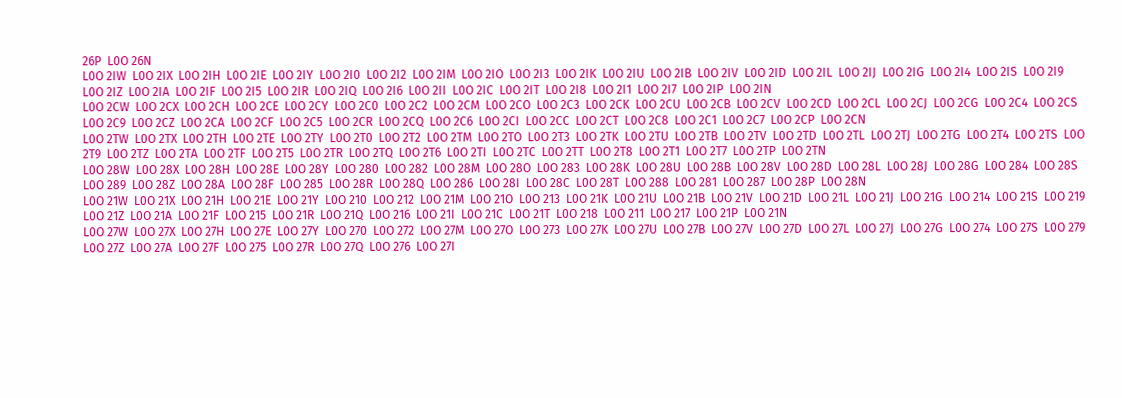26P  L0O 26N
L0O 2IW  L0O 2IX  L0O 2IH  L0O 2IE  L0O 2IY  L0O 2I0  L0O 2I2  L0O 2IM  L0O 2IO  L0O 2I3  L0O 2IK  L0O 2IU  L0O 2IB  L0O 2IV  L0O 2ID  L0O 2IL  L0O 2IJ  L0O 2IG  L0O 2I4  L0O 2IS  L0O 2I9  L0O 2IZ  L0O 2IA  L0O 2IF  L0O 2I5  L0O 2IR  L0O 2IQ  L0O 2I6  L0O 2II  L0O 2IC  L0O 2IT  L0O 2I8  L0O 2I1  L0O 2I7  L0O 2IP  L0O 2IN
L0O 2CW  L0O 2CX  L0O 2CH  L0O 2CE  L0O 2CY  L0O 2C0  L0O 2C2  L0O 2CM  L0O 2CO  L0O 2C3  L0O 2CK  L0O 2CU  L0O 2CB  L0O 2CV  L0O 2CD  L0O 2CL  L0O 2CJ  L0O 2CG  L0O 2C4  L0O 2CS  L0O 2C9  L0O 2CZ  L0O 2CA  L0O 2CF  L0O 2C5  L0O 2CR  L0O 2CQ  L0O 2C6  L0O 2CI  L0O 2CC  L0O 2CT  L0O 2C8  L0O 2C1  L0O 2C7  L0O 2CP  L0O 2CN
L0O 2TW  L0O 2TX  L0O 2TH  L0O 2TE  L0O 2TY  L0O 2T0  L0O 2T2  L0O 2TM  L0O 2TO  L0O 2T3  L0O 2TK  L0O 2TU  L0O 2TB  L0O 2TV  L0O 2TD  L0O 2TL  L0O 2TJ  L0O 2TG  L0O 2T4  L0O 2TS  L0O 2T9  L0O 2TZ  L0O 2TA  L0O 2TF  L0O 2T5  L0O 2TR  L0O 2TQ  L0O 2T6  L0O 2TI  L0O 2TC  L0O 2TT  L0O 2T8  L0O 2T1  L0O 2T7  L0O 2TP  L0O 2TN
L0O 28W  L0O 28X  L0O 28H  L0O 28E  L0O 28Y  L0O 280  L0O 282  L0O 28M  L0O 28O  L0O 283  L0O 28K  L0O 28U  L0O 28B  L0O 28V  L0O 28D  L0O 28L  L0O 28J  L0O 28G  L0O 284  L0O 28S  L0O 289  L0O 28Z  L0O 28A  L0O 28F  L0O 285  L0O 28R  L0O 28Q  L0O 286  L0O 28I  L0O 28C  L0O 28T  L0O 288  L0O 281  L0O 287  L0O 28P  L0O 28N
L0O 21W  L0O 21X  L0O 21H  L0O 21E  L0O 21Y  L0O 210  L0O 212  L0O 21M  L0O 21O  L0O 213  L0O 21K  L0O 21U  L0O 21B  L0O 21V  L0O 21D  L0O 21L  L0O 21J  L0O 21G  L0O 214  L0O 21S  L0O 219  L0O 21Z  L0O 21A  L0O 21F  L0O 215  L0O 21R  L0O 21Q  L0O 216  L0O 21I  L0O 21C  L0O 21T  L0O 218  L0O 211  L0O 217  L0O 21P  L0O 21N
L0O 27W  L0O 27X  L0O 27H  L0O 27E  L0O 27Y  L0O 270  L0O 272  L0O 27M  L0O 27O  L0O 273  L0O 27K  L0O 27U  L0O 27B  L0O 27V  L0O 27D  L0O 27L  L0O 27J  L0O 27G  L0O 274  L0O 27S  L0O 279  L0O 27Z  L0O 27A  L0O 27F  L0O 275  L0O 27R  L0O 27Q  L0O 276  L0O 27I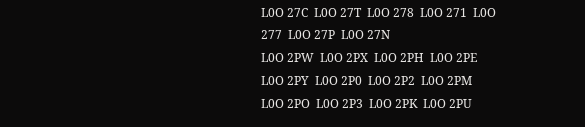L0O 27C  L0O 27T  L0O 278  L0O 271  L0O 277  L0O 27P  L0O 27N
L0O 2PW  L0O 2PX  L0O 2PH  L0O 2PE  L0O 2PY  L0O 2P0  L0O 2P2  L0O 2PM  L0O 2PO  L0O 2P3  L0O 2PK  L0O 2PU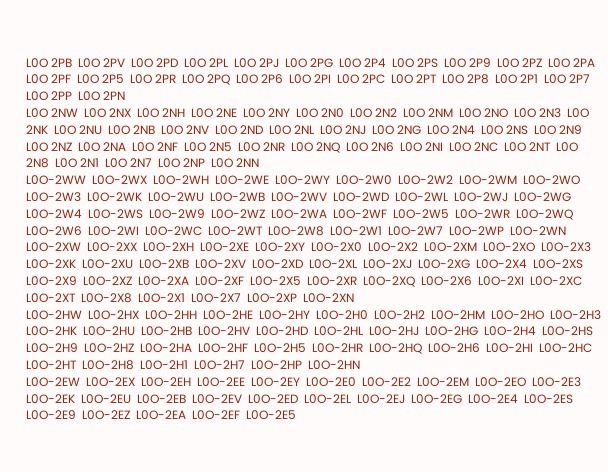L0O 2PB  L0O 2PV  L0O 2PD  L0O 2PL  L0O 2PJ  L0O 2PG  L0O 2P4  L0O 2PS  L0O 2P9  L0O 2PZ  L0O 2PA  L0O 2PF  L0O 2P5  L0O 2PR  L0O 2PQ  L0O 2P6  L0O 2PI  L0O 2PC  L0O 2PT  L0O 2P8  L0O 2P1  L0O 2P7  L0O 2PP  L0O 2PN
L0O 2NW  L0O 2NX  L0O 2NH  L0O 2NE  L0O 2NY  L0O 2N0  L0O 2N2  L0O 2NM  L0O 2NO  L0O 2N3  L0O 2NK  L0O 2NU  L0O 2NB  L0O 2NV  L0O 2ND  L0O 2NL  L0O 2NJ  L0O 2NG  L0O 2N4  L0O 2NS  L0O 2N9  L0O 2NZ  L0O 2NA  L0O 2NF  L0O 2N5  L0O 2NR  L0O 2NQ  L0O 2N6  L0O 2NI  L0O 2NC  L0O 2NT  L0O 2N8  L0O 2N1  L0O 2N7  L0O 2NP  L0O 2NN
L0O-2WW  L0O-2WX  L0O-2WH  L0O-2WE  L0O-2WY  L0O-2W0  L0O-2W2  L0O-2WM  L0O-2WO  L0O-2W3  L0O-2WK  L0O-2WU  L0O-2WB  L0O-2WV  L0O-2WD  L0O-2WL  L0O-2WJ  L0O-2WG  L0O-2W4  L0O-2WS  L0O-2W9  L0O-2WZ  L0O-2WA  L0O-2WF  L0O-2W5  L0O-2WR  L0O-2WQ  L0O-2W6  L0O-2WI  L0O-2WC  L0O-2WT  L0O-2W8  L0O-2W1  L0O-2W7  L0O-2WP  L0O-2WN
L0O-2XW  L0O-2XX  L0O-2XH  L0O-2XE  L0O-2XY  L0O-2X0  L0O-2X2  L0O-2XM  L0O-2XO  L0O-2X3  L0O-2XK  L0O-2XU  L0O-2XB  L0O-2XV  L0O-2XD  L0O-2XL  L0O-2XJ  L0O-2XG  L0O-2X4  L0O-2XS  L0O-2X9  L0O-2XZ  L0O-2XA  L0O-2XF  L0O-2X5  L0O-2XR  L0O-2XQ  L0O-2X6  L0O-2XI  L0O-2XC  L0O-2XT  L0O-2X8  L0O-2X1  L0O-2X7  L0O-2XP  L0O-2XN
L0O-2HW  L0O-2HX  L0O-2HH  L0O-2HE  L0O-2HY  L0O-2H0  L0O-2H2  L0O-2HM  L0O-2HO  L0O-2H3  L0O-2HK  L0O-2HU  L0O-2HB  L0O-2HV  L0O-2HD  L0O-2HL  L0O-2HJ  L0O-2HG  L0O-2H4  L0O-2HS  L0O-2H9  L0O-2HZ  L0O-2HA  L0O-2HF  L0O-2H5  L0O-2HR  L0O-2HQ  L0O-2H6  L0O-2HI  L0O-2HC  L0O-2HT  L0O-2H8  L0O-2H1  L0O-2H7  L0O-2HP  L0O-2HN
L0O-2EW  L0O-2EX  L0O-2EH  L0O-2EE  L0O-2EY  L0O-2E0  L0O-2E2  L0O-2EM  L0O-2EO  L0O-2E3  L0O-2EK  L0O-2EU  L0O-2EB  L0O-2EV  L0O-2ED  L0O-2EL  L0O-2EJ  L0O-2EG  L0O-2E4  L0O-2ES  L0O-2E9  L0O-2EZ  L0O-2EA  L0O-2EF  L0O-2E5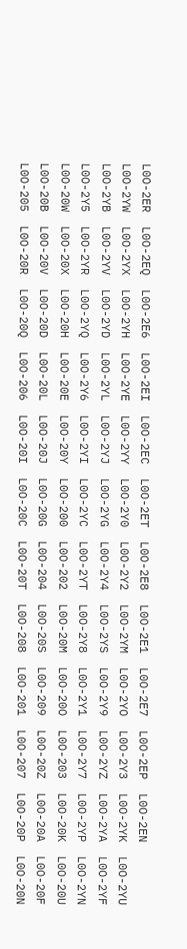L0O-2ER  L0O-2EQ  L0O-2E6  L0O-2EI  L0O-2EC  L0O-2ET  L0O-2E8  L0O-2E1  L0O-2E7  L0O-2EP  L0O-2EN
L0O-2YW  L0O-2YX  L0O-2YH  L0O-2YE  L0O-2YY  L0O-2Y0  L0O-2Y2  L0O-2YM  L0O-2YO  L0O-2Y3  L0O-2YK  L0O-2YU  L0O-2YB  L0O-2YV  L0O-2YD  L0O-2YL  L0O-2YJ  L0O-2YG  L0O-2Y4  L0O-2YS  L0O-2Y9  L0O-2YZ  L0O-2YA  L0O-2YF  L0O-2Y5  L0O-2YR  L0O-2YQ  L0O-2Y6  L0O-2YI  L0O-2YC  L0O-2YT  L0O-2Y8  L0O-2Y1  L0O-2Y7  L0O-2YP  L0O-2YN
L0O-20W  L0O-20X  L0O-20H  L0O-20E  L0O-20Y  L0O-200  L0O-202  L0O-20M  L0O-20O  L0O-203  L0O-20K  L0O-20U  L0O-20B  L0O-20V  L0O-20D  L0O-20L  L0O-20J  L0O-20G  L0O-204  L0O-20S  L0O-209  L0O-20Z  L0O-20A  L0O-20F  L0O-205  L0O-20R  L0O-20Q  L0O-206  L0O-20I  L0O-20C  L0O-20T  L0O-208  L0O-201  L0O-207  L0O-20P  L0O-20N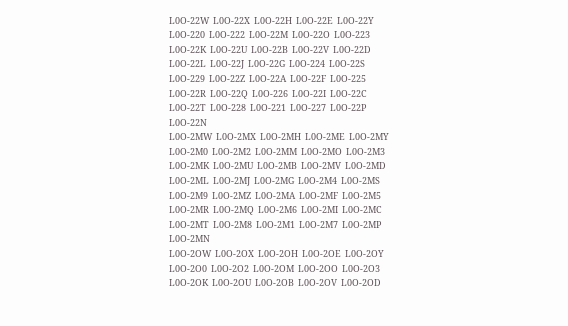L0O-22W  L0O-22X  L0O-22H  L0O-22E  L0O-22Y  L0O-220  L0O-222  L0O-22M  L0O-22O  L0O-223  L0O-22K  L0O-22U  L0O-22B  L0O-22V  L0O-22D  L0O-22L  L0O-22J  L0O-22G  L0O-224  L0O-22S  L0O-229  L0O-22Z  L0O-22A  L0O-22F  L0O-225  L0O-22R  L0O-22Q  L0O-226  L0O-22I  L0O-22C  L0O-22T  L0O-228  L0O-221  L0O-227  L0O-22P  L0O-22N
L0O-2MW  L0O-2MX  L0O-2MH  L0O-2ME  L0O-2MY  L0O-2M0  L0O-2M2  L0O-2MM  L0O-2MO  L0O-2M3  L0O-2MK  L0O-2MU  L0O-2MB  L0O-2MV  L0O-2MD  L0O-2ML  L0O-2MJ  L0O-2MG  L0O-2M4  L0O-2MS  L0O-2M9  L0O-2MZ  L0O-2MA  L0O-2MF  L0O-2M5  L0O-2MR  L0O-2MQ  L0O-2M6  L0O-2MI  L0O-2MC  L0O-2MT  L0O-2M8  L0O-2M1  L0O-2M7  L0O-2MP  L0O-2MN
L0O-2OW  L0O-2OX  L0O-2OH  L0O-2OE  L0O-2OY  L0O-2O0  L0O-2O2  L0O-2OM  L0O-2OO  L0O-2O3  L0O-2OK  L0O-2OU  L0O-2OB  L0O-2OV  L0O-2OD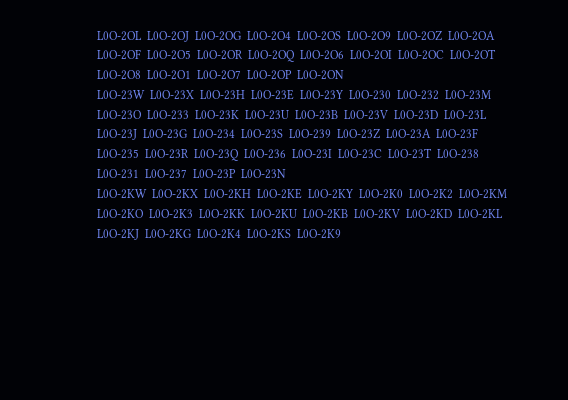L0O-2OL  L0O-2OJ  L0O-2OG  L0O-2O4  L0O-2OS  L0O-2O9  L0O-2OZ  L0O-2OA  L0O-2OF  L0O-2O5  L0O-2OR  L0O-2OQ  L0O-2O6  L0O-2OI  L0O-2OC  L0O-2OT  L0O-2O8  L0O-2O1  L0O-2O7  L0O-2OP  L0O-2ON
L0O-23W  L0O-23X  L0O-23H  L0O-23E  L0O-23Y  L0O-230  L0O-232  L0O-23M  L0O-23O  L0O-233  L0O-23K  L0O-23U  L0O-23B  L0O-23V  L0O-23D  L0O-23L  L0O-23J  L0O-23G  L0O-234  L0O-23S  L0O-239  L0O-23Z  L0O-23A  L0O-23F  L0O-235  L0O-23R  L0O-23Q  L0O-236  L0O-23I  L0O-23C  L0O-23T  L0O-238  L0O-231  L0O-237  L0O-23P  L0O-23N
L0O-2KW  L0O-2KX  L0O-2KH  L0O-2KE  L0O-2KY  L0O-2K0  L0O-2K2  L0O-2KM  L0O-2KO  L0O-2K3  L0O-2KK  L0O-2KU  L0O-2KB  L0O-2KV  L0O-2KD  L0O-2KL  L0O-2KJ  L0O-2KG  L0O-2K4  L0O-2KS  L0O-2K9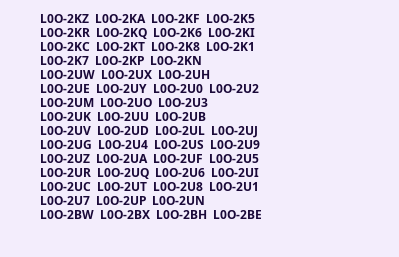L0O-2KZ  L0O-2KA  L0O-2KF  L0O-2K5  L0O-2KR  L0O-2KQ  L0O-2K6  L0O-2KI  L0O-2KC  L0O-2KT  L0O-2K8  L0O-2K1  L0O-2K7  L0O-2KP  L0O-2KN
L0O-2UW  L0O-2UX  L0O-2UH  L0O-2UE  L0O-2UY  L0O-2U0  L0O-2U2  L0O-2UM  L0O-2UO  L0O-2U3  L0O-2UK  L0O-2UU  L0O-2UB  L0O-2UV  L0O-2UD  L0O-2UL  L0O-2UJ  L0O-2UG  L0O-2U4  L0O-2US  L0O-2U9  L0O-2UZ  L0O-2UA  L0O-2UF  L0O-2U5  L0O-2UR  L0O-2UQ  L0O-2U6  L0O-2UI  L0O-2UC  L0O-2UT  L0O-2U8  L0O-2U1  L0O-2U7  L0O-2UP  L0O-2UN
L0O-2BW  L0O-2BX  L0O-2BH  L0O-2BE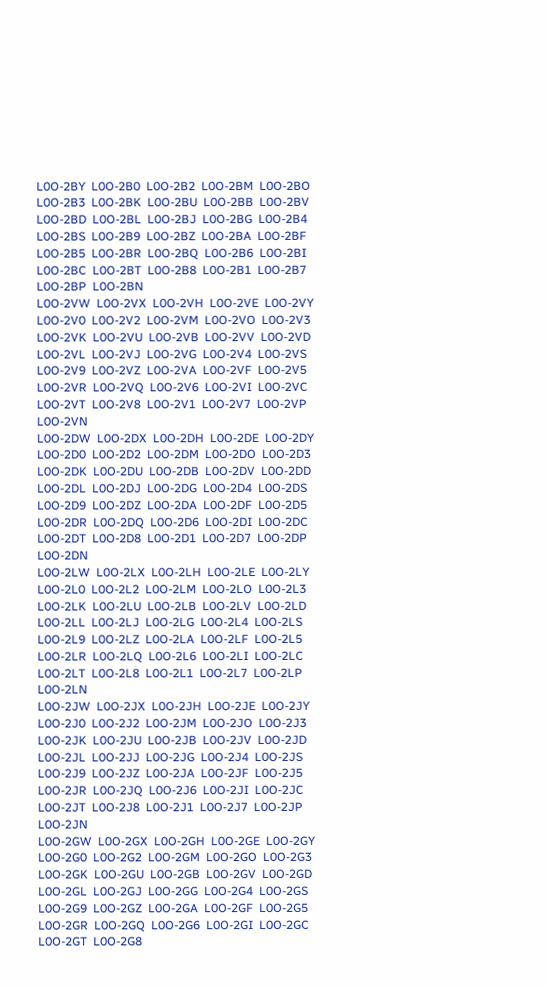L0O-2BY  L0O-2B0  L0O-2B2  L0O-2BM  L0O-2BO  L0O-2B3  L0O-2BK  L0O-2BU  L0O-2BB  L0O-2BV  L0O-2BD  L0O-2BL  L0O-2BJ  L0O-2BG  L0O-2B4  L0O-2BS  L0O-2B9  L0O-2BZ  L0O-2BA  L0O-2BF  L0O-2B5  L0O-2BR  L0O-2BQ  L0O-2B6  L0O-2BI  L0O-2BC  L0O-2BT  L0O-2B8  L0O-2B1  L0O-2B7  L0O-2BP  L0O-2BN
L0O-2VW  L0O-2VX  L0O-2VH  L0O-2VE  L0O-2VY  L0O-2V0  L0O-2V2  L0O-2VM  L0O-2VO  L0O-2V3  L0O-2VK  L0O-2VU  L0O-2VB  L0O-2VV  L0O-2VD  L0O-2VL  L0O-2VJ  L0O-2VG  L0O-2V4  L0O-2VS  L0O-2V9  L0O-2VZ  L0O-2VA  L0O-2VF  L0O-2V5  L0O-2VR  L0O-2VQ  L0O-2V6  L0O-2VI  L0O-2VC  L0O-2VT  L0O-2V8  L0O-2V1  L0O-2V7  L0O-2VP  L0O-2VN
L0O-2DW  L0O-2DX  L0O-2DH  L0O-2DE  L0O-2DY  L0O-2D0  L0O-2D2  L0O-2DM  L0O-2DO  L0O-2D3  L0O-2DK  L0O-2DU  L0O-2DB  L0O-2DV  L0O-2DD  L0O-2DL  L0O-2DJ  L0O-2DG  L0O-2D4  L0O-2DS  L0O-2D9  L0O-2DZ  L0O-2DA  L0O-2DF  L0O-2D5  L0O-2DR  L0O-2DQ  L0O-2D6  L0O-2DI  L0O-2DC  L0O-2DT  L0O-2D8  L0O-2D1  L0O-2D7  L0O-2DP  L0O-2DN
L0O-2LW  L0O-2LX  L0O-2LH  L0O-2LE  L0O-2LY  L0O-2L0  L0O-2L2  L0O-2LM  L0O-2LO  L0O-2L3  L0O-2LK  L0O-2LU  L0O-2LB  L0O-2LV  L0O-2LD  L0O-2LL  L0O-2LJ  L0O-2LG  L0O-2L4  L0O-2LS  L0O-2L9  L0O-2LZ  L0O-2LA  L0O-2LF  L0O-2L5  L0O-2LR  L0O-2LQ  L0O-2L6  L0O-2LI  L0O-2LC  L0O-2LT  L0O-2L8  L0O-2L1  L0O-2L7  L0O-2LP  L0O-2LN
L0O-2JW  L0O-2JX  L0O-2JH  L0O-2JE  L0O-2JY  L0O-2J0  L0O-2J2  L0O-2JM  L0O-2JO  L0O-2J3  L0O-2JK  L0O-2JU  L0O-2JB  L0O-2JV  L0O-2JD  L0O-2JL  L0O-2JJ  L0O-2JG  L0O-2J4  L0O-2JS  L0O-2J9  L0O-2JZ  L0O-2JA  L0O-2JF  L0O-2J5  L0O-2JR  L0O-2JQ  L0O-2J6  L0O-2JI  L0O-2JC  L0O-2JT  L0O-2J8  L0O-2J1  L0O-2J7  L0O-2JP  L0O-2JN
L0O-2GW  L0O-2GX  L0O-2GH  L0O-2GE  L0O-2GY  L0O-2G0  L0O-2G2  L0O-2GM  L0O-2GO  L0O-2G3  L0O-2GK  L0O-2GU  L0O-2GB  L0O-2GV  L0O-2GD  L0O-2GL  L0O-2GJ  L0O-2GG  L0O-2G4  L0O-2GS  L0O-2G9  L0O-2GZ  L0O-2GA  L0O-2GF  L0O-2G5  L0O-2GR  L0O-2GQ  L0O-2G6  L0O-2GI  L0O-2GC  L0O-2GT  L0O-2G8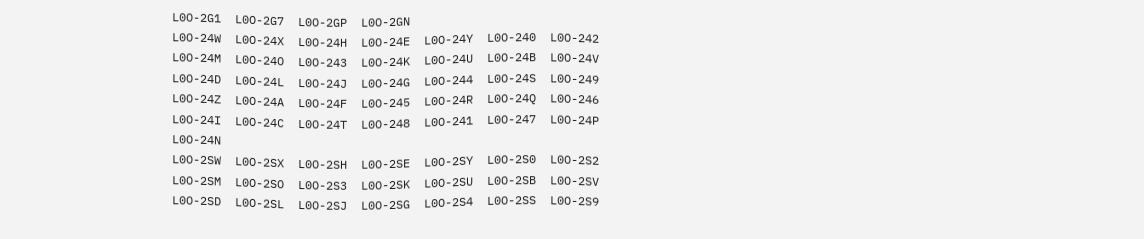L0O-2G1  L0O-2G7  L0O-2GP  L0O-2GN
L0O-24W  L0O-24X  L0O-24H  L0O-24E  L0O-24Y  L0O-240  L0O-242  L0O-24M  L0O-24O  L0O-243  L0O-24K  L0O-24U  L0O-24B  L0O-24V  L0O-24D  L0O-24L  L0O-24J  L0O-24G  L0O-244  L0O-24S  L0O-249  L0O-24Z  L0O-24A  L0O-24F  L0O-245  L0O-24R  L0O-24Q  L0O-246  L0O-24I  L0O-24C  L0O-24T  L0O-248  L0O-241  L0O-247  L0O-24P  L0O-24N
L0O-2SW  L0O-2SX  L0O-2SH  L0O-2SE  L0O-2SY  L0O-2S0  L0O-2S2  L0O-2SM  L0O-2SO  L0O-2S3  L0O-2SK  L0O-2SU  L0O-2SB  L0O-2SV  L0O-2SD  L0O-2SL  L0O-2SJ  L0O-2SG  L0O-2S4  L0O-2SS  L0O-2S9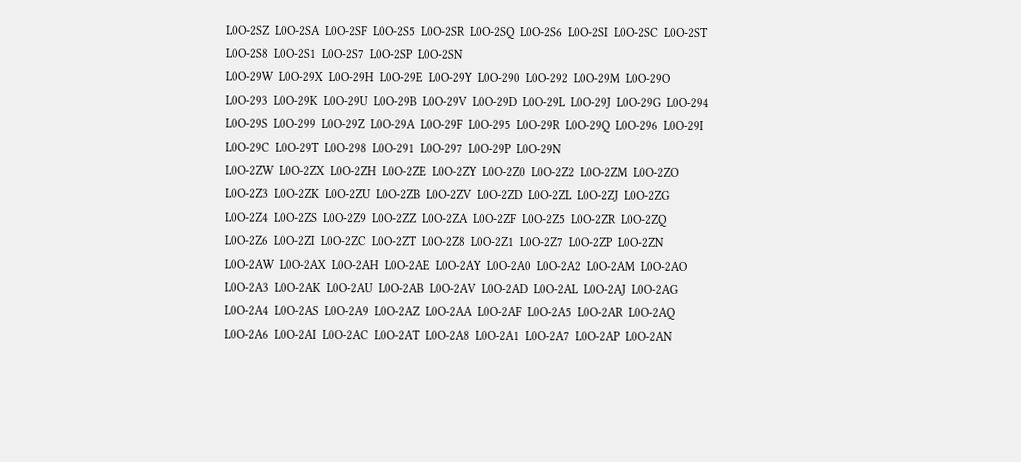L0O-2SZ  L0O-2SA  L0O-2SF  L0O-2S5  L0O-2SR  L0O-2SQ  L0O-2S6  L0O-2SI  L0O-2SC  L0O-2ST  L0O-2S8  L0O-2S1  L0O-2S7  L0O-2SP  L0O-2SN
L0O-29W  L0O-29X  L0O-29H  L0O-29E  L0O-29Y  L0O-290  L0O-292  L0O-29M  L0O-29O  L0O-293  L0O-29K  L0O-29U  L0O-29B  L0O-29V  L0O-29D  L0O-29L  L0O-29J  L0O-29G  L0O-294  L0O-29S  L0O-299  L0O-29Z  L0O-29A  L0O-29F  L0O-295  L0O-29R  L0O-29Q  L0O-296  L0O-29I  L0O-29C  L0O-29T  L0O-298  L0O-291  L0O-297  L0O-29P  L0O-29N
L0O-2ZW  L0O-2ZX  L0O-2ZH  L0O-2ZE  L0O-2ZY  L0O-2Z0  L0O-2Z2  L0O-2ZM  L0O-2ZO  L0O-2Z3  L0O-2ZK  L0O-2ZU  L0O-2ZB  L0O-2ZV  L0O-2ZD  L0O-2ZL  L0O-2ZJ  L0O-2ZG  L0O-2Z4  L0O-2ZS  L0O-2Z9  L0O-2ZZ  L0O-2ZA  L0O-2ZF  L0O-2Z5  L0O-2ZR  L0O-2ZQ  L0O-2Z6  L0O-2ZI  L0O-2ZC  L0O-2ZT  L0O-2Z8  L0O-2Z1  L0O-2Z7  L0O-2ZP  L0O-2ZN
L0O-2AW  L0O-2AX  L0O-2AH  L0O-2AE  L0O-2AY  L0O-2A0  L0O-2A2  L0O-2AM  L0O-2AO  L0O-2A3  L0O-2AK  L0O-2AU  L0O-2AB  L0O-2AV  L0O-2AD  L0O-2AL  L0O-2AJ  L0O-2AG  L0O-2A4  L0O-2AS  L0O-2A9  L0O-2AZ  L0O-2AA  L0O-2AF  L0O-2A5  L0O-2AR  L0O-2AQ  L0O-2A6  L0O-2AI  L0O-2AC  L0O-2AT  L0O-2A8  L0O-2A1  L0O-2A7  L0O-2AP  L0O-2AN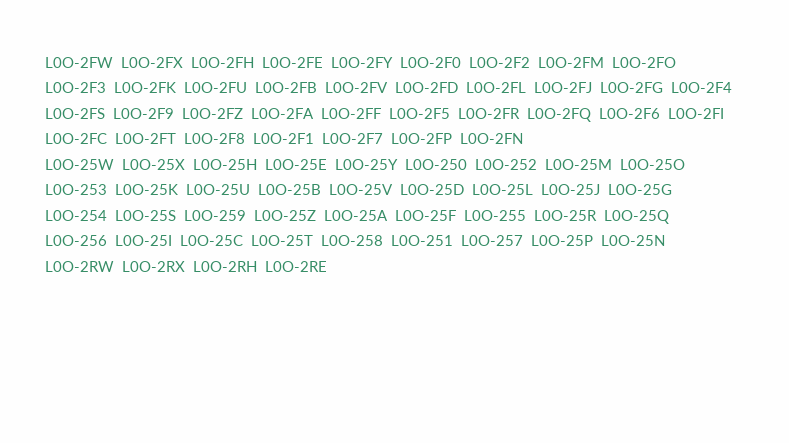L0O-2FW  L0O-2FX  L0O-2FH  L0O-2FE  L0O-2FY  L0O-2F0  L0O-2F2  L0O-2FM  L0O-2FO  L0O-2F3  L0O-2FK  L0O-2FU  L0O-2FB  L0O-2FV  L0O-2FD  L0O-2FL  L0O-2FJ  L0O-2FG  L0O-2F4  L0O-2FS  L0O-2F9  L0O-2FZ  L0O-2FA  L0O-2FF  L0O-2F5  L0O-2FR  L0O-2FQ  L0O-2F6  L0O-2FI  L0O-2FC  L0O-2FT  L0O-2F8  L0O-2F1  L0O-2F7  L0O-2FP  L0O-2FN
L0O-25W  L0O-25X  L0O-25H  L0O-25E  L0O-25Y  L0O-250  L0O-252  L0O-25M  L0O-25O  L0O-253  L0O-25K  L0O-25U  L0O-25B  L0O-25V  L0O-25D  L0O-25L  L0O-25J  L0O-25G  L0O-254  L0O-25S  L0O-259  L0O-25Z  L0O-25A  L0O-25F  L0O-255  L0O-25R  L0O-25Q  L0O-256  L0O-25I  L0O-25C  L0O-25T  L0O-258  L0O-251  L0O-257  L0O-25P  L0O-25N
L0O-2RW  L0O-2RX  L0O-2RH  L0O-2RE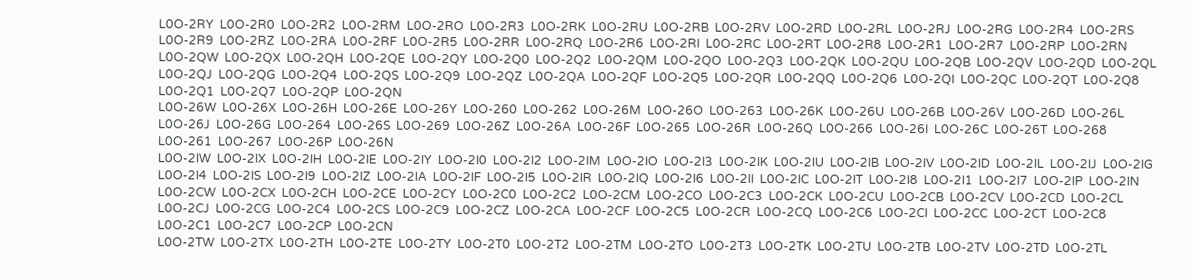L0O-2RY  L0O-2R0  L0O-2R2  L0O-2RM  L0O-2RO  L0O-2R3  L0O-2RK  L0O-2RU  L0O-2RB  L0O-2RV  L0O-2RD  L0O-2RL  L0O-2RJ  L0O-2RG  L0O-2R4  L0O-2RS  L0O-2R9  L0O-2RZ  L0O-2RA  L0O-2RF  L0O-2R5  L0O-2RR  L0O-2RQ  L0O-2R6  L0O-2RI  L0O-2RC  L0O-2RT  L0O-2R8  L0O-2R1  L0O-2R7  L0O-2RP  L0O-2RN
L0O-2QW  L0O-2QX  L0O-2QH  L0O-2QE  L0O-2QY  L0O-2Q0  L0O-2Q2  L0O-2QM  L0O-2QO  L0O-2Q3  L0O-2QK  L0O-2QU  L0O-2QB  L0O-2QV  L0O-2QD  L0O-2QL  L0O-2QJ  L0O-2QG  L0O-2Q4  L0O-2QS  L0O-2Q9  L0O-2QZ  L0O-2QA  L0O-2QF  L0O-2Q5  L0O-2QR  L0O-2QQ  L0O-2Q6  L0O-2QI  L0O-2QC  L0O-2QT  L0O-2Q8  L0O-2Q1  L0O-2Q7  L0O-2QP  L0O-2QN
L0O-26W  L0O-26X  L0O-26H  L0O-26E  L0O-26Y  L0O-260  L0O-262  L0O-26M  L0O-26O  L0O-263  L0O-26K  L0O-26U  L0O-26B  L0O-26V  L0O-26D  L0O-26L  L0O-26J  L0O-26G  L0O-264  L0O-26S  L0O-269  L0O-26Z  L0O-26A  L0O-26F  L0O-265  L0O-26R  L0O-26Q  L0O-266  L0O-26I  L0O-26C  L0O-26T  L0O-268  L0O-261  L0O-267  L0O-26P  L0O-26N
L0O-2IW  L0O-2IX  L0O-2IH  L0O-2IE  L0O-2IY  L0O-2I0  L0O-2I2  L0O-2IM  L0O-2IO  L0O-2I3  L0O-2IK  L0O-2IU  L0O-2IB  L0O-2IV  L0O-2ID  L0O-2IL  L0O-2IJ  L0O-2IG  L0O-2I4  L0O-2IS  L0O-2I9  L0O-2IZ  L0O-2IA  L0O-2IF  L0O-2I5  L0O-2IR  L0O-2IQ  L0O-2I6  L0O-2II  L0O-2IC  L0O-2IT  L0O-2I8  L0O-2I1  L0O-2I7  L0O-2IP  L0O-2IN
L0O-2CW  L0O-2CX  L0O-2CH  L0O-2CE  L0O-2CY  L0O-2C0  L0O-2C2  L0O-2CM  L0O-2CO  L0O-2C3  L0O-2CK  L0O-2CU  L0O-2CB  L0O-2CV  L0O-2CD  L0O-2CL  L0O-2CJ  L0O-2CG  L0O-2C4  L0O-2CS  L0O-2C9  L0O-2CZ  L0O-2CA  L0O-2CF  L0O-2C5  L0O-2CR  L0O-2CQ  L0O-2C6  L0O-2CI  L0O-2CC  L0O-2CT  L0O-2C8  L0O-2C1  L0O-2C7  L0O-2CP  L0O-2CN
L0O-2TW  L0O-2TX  L0O-2TH  L0O-2TE  L0O-2TY  L0O-2T0  L0O-2T2  L0O-2TM  L0O-2TO  L0O-2T3  L0O-2TK  L0O-2TU  L0O-2TB  L0O-2TV  L0O-2TD  L0O-2TL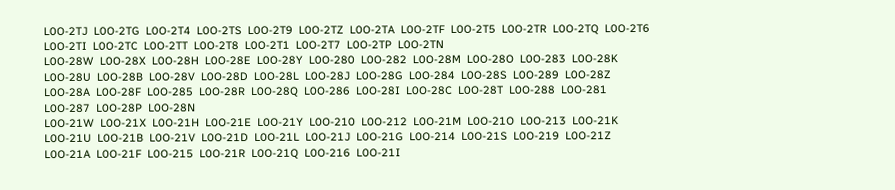L0O-2TJ  L0O-2TG  L0O-2T4  L0O-2TS  L0O-2T9  L0O-2TZ  L0O-2TA  L0O-2TF  L0O-2T5  L0O-2TR  L0O-2TQ  L0O-2T6  L0O-2TI  L0O-2TC  L0O-2TT  L0O-2T8  L0O-2T1  L0O-2T7  L0O-2TP  L0O-2TN
L0O-28W  L0O-28X  L0O-28H  L0O-28E  L0O-28Y  L0O-280  L0O-282  L0O-28M  L0O-28O  L0O-283  L0O-28K  L0O-28U  L0O-28B  L0O-28V  L0O-28D  L0O-28L  L0O-28J  L0O-28G  L0O-284  L0O-28S  L0O-289  L0O-28Z  L0O-28A  L0O-28F  L0O-285  L0O-28R  L0O-28Q  L0O-286  L0O-28I  L0O-28C  L0O-28T  L0O-288  L0O-281  L0O-287  L0O-28P  L0O-28N
L0O-21W  L0O-21X  L0O-21H  L0O-21E  L0O-21Y  L0O-210  L0O-212  L0O-21M  L0O-21O  L0O-213  L0O-21K  L0O-21U  L0O-21B  L0O-21V  L0O-21D  L0O-21L  L0O-21J  L0O-21G  L0O-214  L0O-21S  L0O-219  L0O-21Z  L0O-21A  L0O-21F  L0O-215  L0O-21R  L0O-21Q  L0O-216  L0O-21I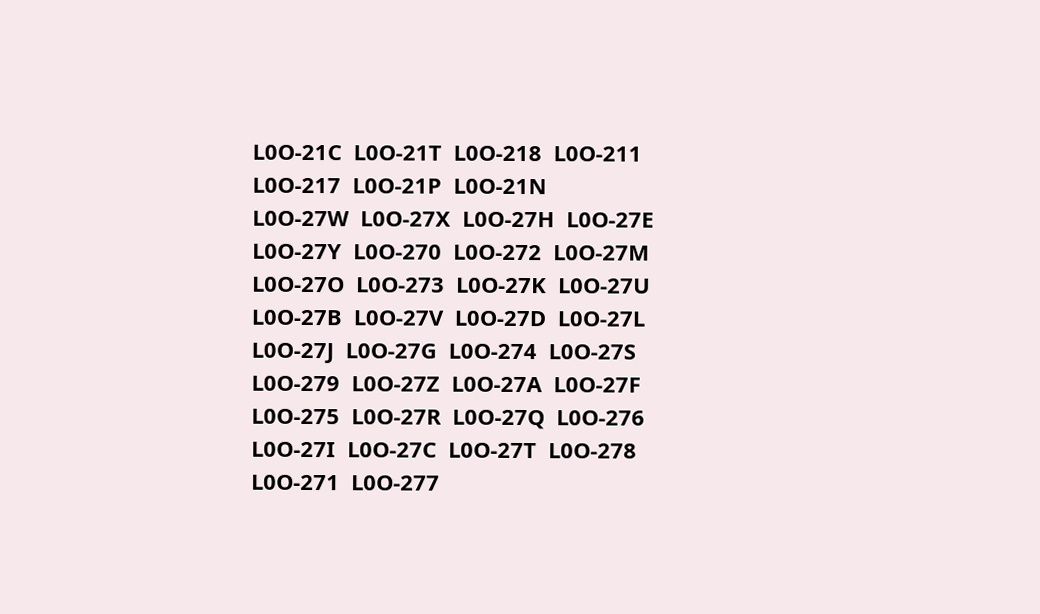L0O-21C  L0O-21T  L0O-218  L0O-211  L0O-217  L0O-21P  L0O-21N
L0O-27W  L0O-27X  L0O-27H  L0O-27E  L0O-27Y  L0O-270  L0O-272  L0O-27M  L0O-27O  L0O-273  L0O-27K  L0O-27U  L0O-27B  L0O-27V  L0O-27D  L0O-27L  L0O-27J  L0O-27G  L0O-274  L0O-27S  L0O-279  L0O-27Z  L0O-27A  L0O-27F  L0O-275  L0O-27R  L0O-27Q  L0O-276  L0O-27I  L0O-27C  L0O-27T  L0O-278  L0O-271  L0O-277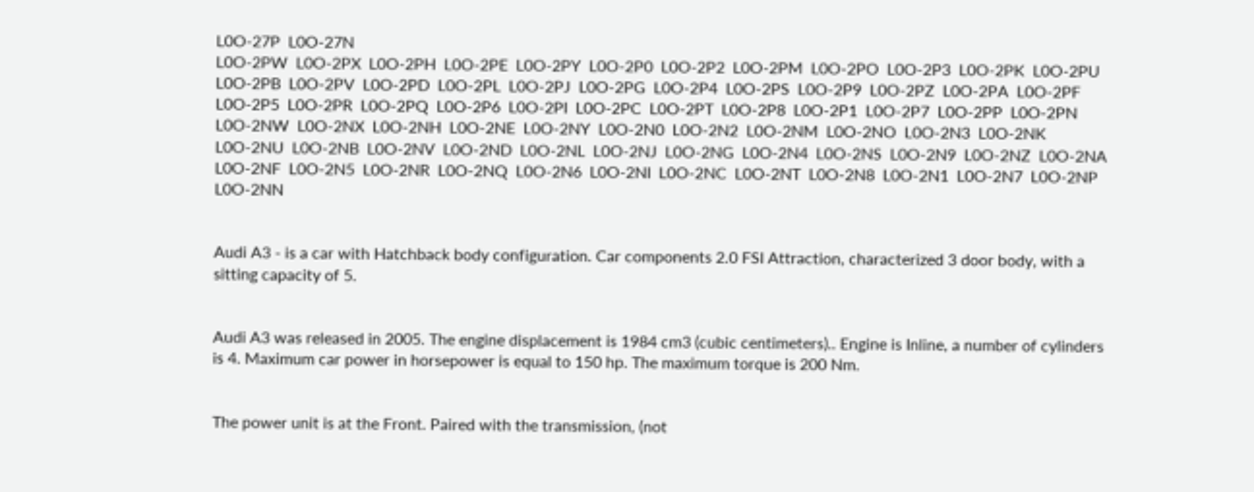L0O-27P  L0O-27N
L0O-2PW  L0O-2PX  L0O-2PH  L0O-2PE  L0O-2PY  L0O-2P0  L0O-2P2  L0O-2PM  L0O-2PO  L0O-2P3  L0O-2PK  L0O-2PU  L0O-2PB  L0O-2PV  L0O-2PD  L0O-2PL  L0O-2PJ  L0O-2PG  L0O-2P4  L0O-2PS  L0O-2P9  L0O-2PZ  L0O-2PA  L0O-2PF  L0O-2P5  L0O-2PR  L0O-2PQ  L0O-2P6  L0O-2PI  L0O-2PC  L0O-2PT  L0O-2P8  L0O-2P1  L0O-2P7  L0O-2PP  L0O-2PN
L0O-2NW  L0O-2NX  L0O-2NH  L0O-2NE  L0O-2NY  L0O-2N0  L0O-2N2  L0O-2NM  L0O-2NO  L0O-2N3  L0O-2NK  L0O-2NU  L0O-2NB  L0O-2NV  L0O-2ND  L0O-2NL  L0O-2NJ  L0O-2NG  L0O-2N4  L0O-2NS  L0O-2N9  L0O-2NZ  L0O-2NA  L0O-2NF  L0O-2N5  L0O-2NR  L0O-2NQ  L0O-2N6  L0O-2NI  L0O-2NC  L0O-2NT  L0O-2N8  L0O-2N1  L0O-2N7  L0O-2NP  L0O-2NN


Audi A3 - is a car with Hatchback body configuration. Car components 2.0 FSI Attraction, characterized 3 door body, with a sitting capacity of 5.


Audi A3 was released in 2005. The engine displacement is 1984 cm3 (cubic centimeters).. Engine is Inline, a number of cylinders is 4. Maximum car power in horsepower is equal to 150 hp. The maximum torque is 200 Nm.


The power unit is at the Front. Paired with the transmission, (not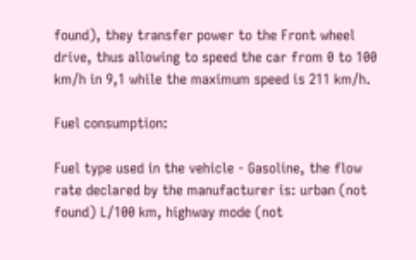found), they transfer power to the Front wheel drive, thus allowing to speed the car from 0 to 100 km/h in 9,1 while the maximum speed is 211 km/h.

Fuel consumption:

Fuel type used in the vehicle - Gasoline, the flow rate declared by the manufacturer is: urban (not found) L/100 km, highway mode (not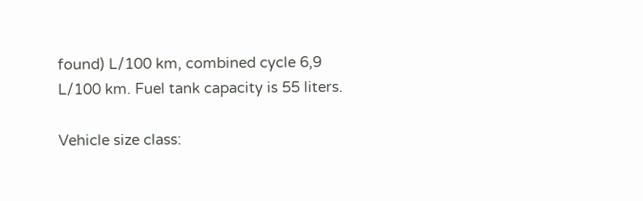found) L/100 km, combined cycle 6,9 L/100 km. Fuel tank capacity is 55 liters.

Vehicle size class: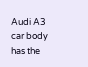Audi A3 car body has the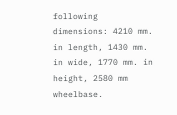following dimensions: 4210 mm. in length, 1430 mm. in wide, 1770 mm. in height, 2580 mm wheelbase.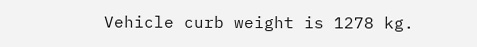Vehicle curb weight is 1278 kg.